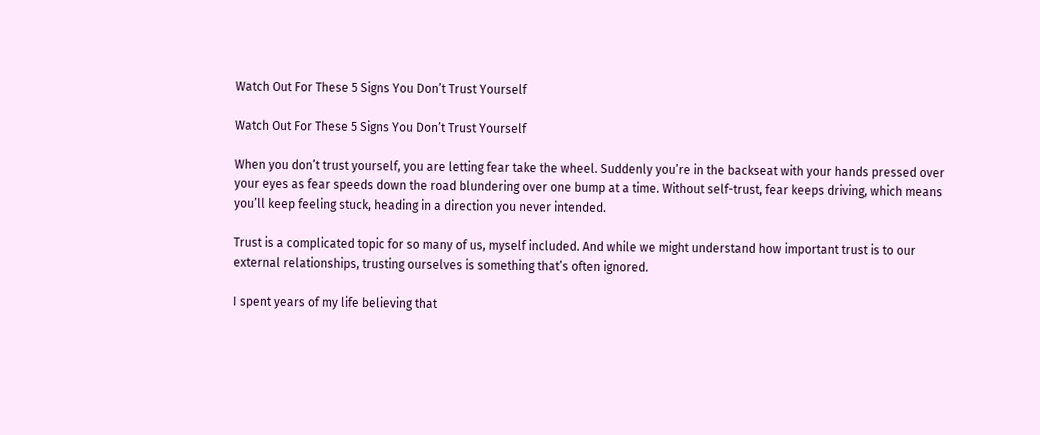Watch Out For These 5 Signs You Don’t Trust Yourself

Watch Out For These 5 Signs You Don’t Trust Yourself

When you don’t trust yourself, you are letting fear take the wheel. Suddenly you’re in the backseat with your hands pressed over your eyes as fear speeds down the road blundering over one bump at a time. Without self-trust, fear keeps driving, which means you’ll keep feeling stuck, heading in a direction you never intended.

Trust is a complicated topic for so many of us, myself included. And while we might understand how important trust is to our external relationships, trusting ourselves is something that’s often ignored.

I spent years of my life believing that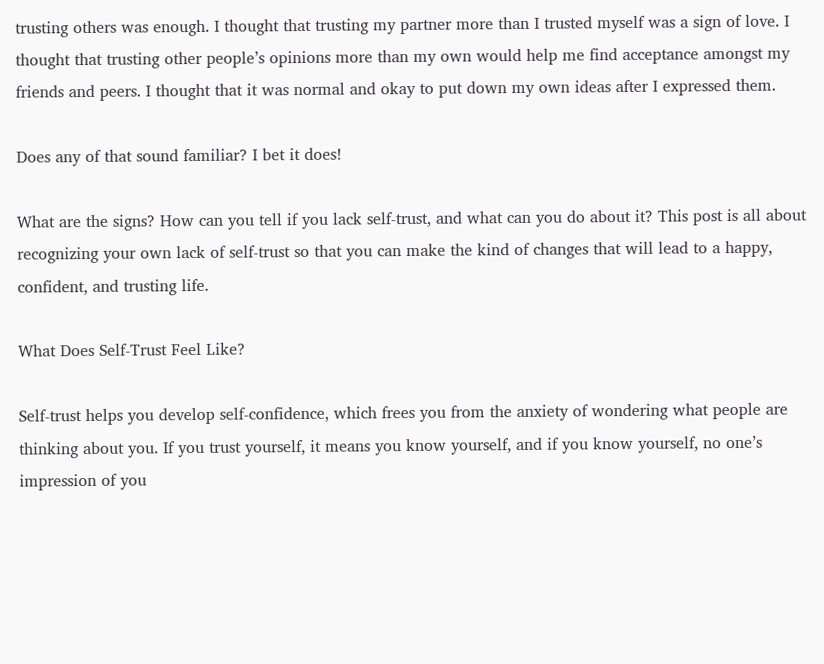trusting others was enough. I thought that trusting my partner more than I trusted myself was a sign of love. I thought that trusting other people’s opinions more than my own would help me find acceptance amongst my friends and peers. I thought that it was normal and okay to put down my own ideas after I expressed them.

Does any of that sound familiar? I bet it does!

What are the signs? How can you tell if you lack self-trust, and what can you do about it? This post is all about recognizing your own lack of self-trust so that you can make the kind of changes that will lead to a happy, confident, and trusting life.

What Does Self-Trust Feel Like?

Self-trust helps you develop self-confidence, which frees you from the anxiety of wondering what people are thinking about you. If you trust yourself, it means you know yourself, and if you know yourself, no one’s impression of you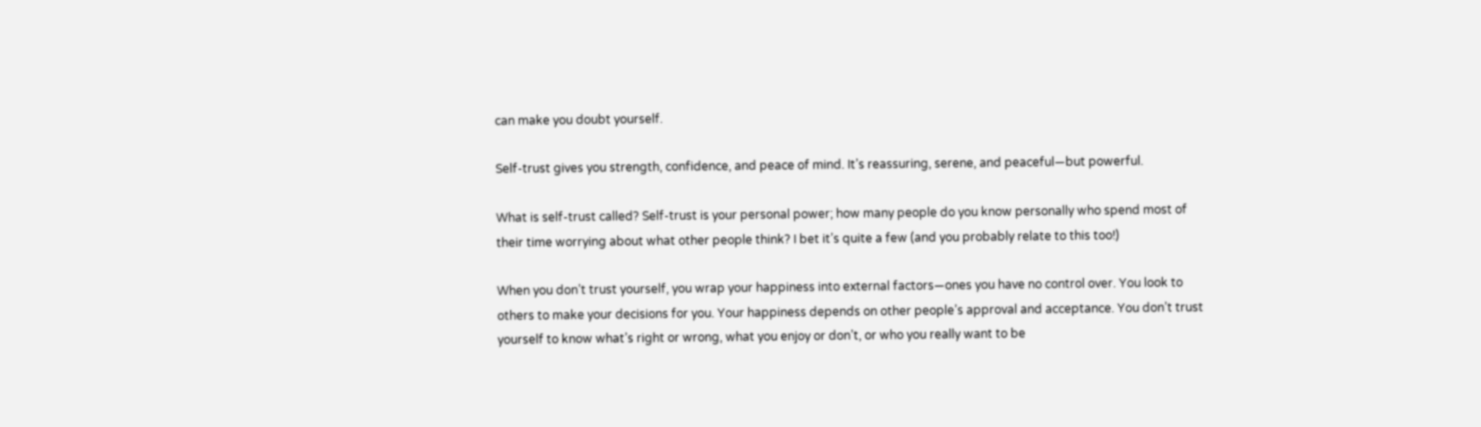can make you doubt yourself.

Self-trust gives you strength, confidence, and peace of mind. It’s reassuring, serene, and peaceful—but powerful.

What is self-trust called? Self-trust is your personal power; how many people do you know personally who spend most of their time worrying about what other people think? I bet it’s quite a few (and you probably relate to this too!)

When you don’t trust yourself, you wrap your happiness into external factors—ones you have no control over. You look to others to make your decisions for you. Your happiness depends on other people’s approval and acceptance. You don’t trust yourself to know what’s right or wrong, what you enjoy or don’t, or who you really want to be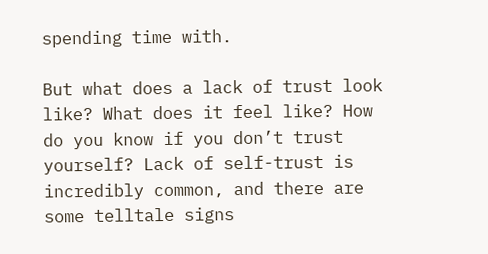spending time with.

But what does a lack of trust look like? What does it feel like? How do you know if you don’t trust yourself? Lack of self-trust is incredibly common, and there are some telltale signs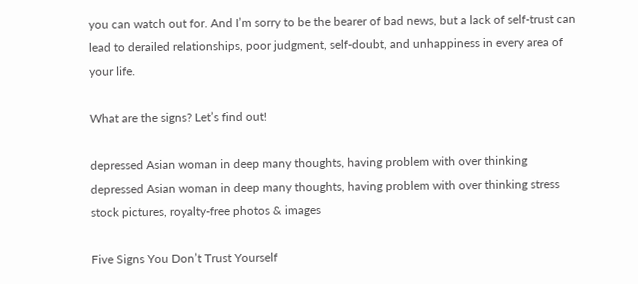you can watch out for. And I’m sorry to be the bearer of bad news, but a lack of self-trust can lead to derailed relationships, poor judgment, self-doubt, and unhappiness in every area of your life.

What are the signs? Let’s find out!

depressed Asian woman in deep many thoughts, having problem with over thinking depressed Asian woman in deep many thoughts, having problem with over thinking stress stock pictures, royalty-free photos & images

Five Signs You Don’t Trust Yourself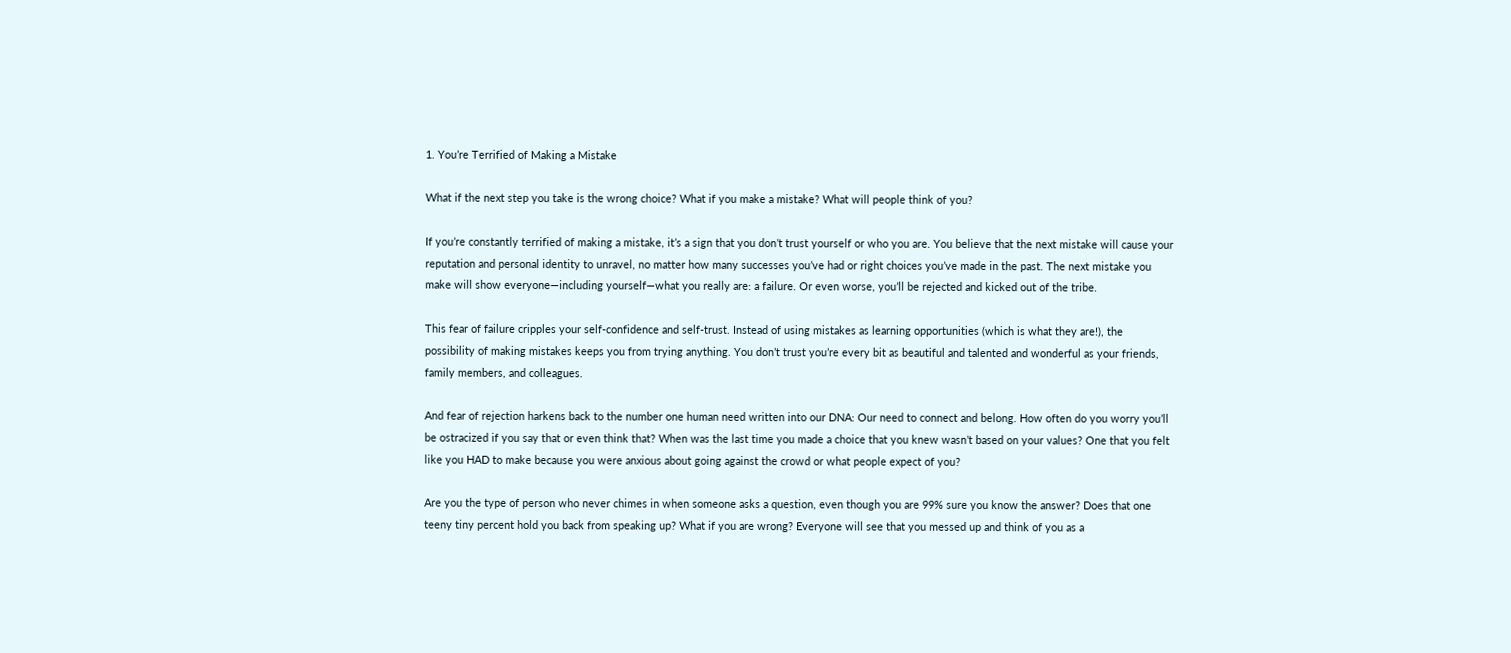1. You’re Terrified of Making a Mistake

What if the next step you take is the wrong choice? What if you make a mistake? What will people think of you?

If you’re constantly terrified of making a mistake, it’s a sign that you don’t trust yourself or who you are. You believe that the next mistake will cause your reputation and personal identity to unravel, no matter how many successes you’ve had or right choices you’ve made in the past. The next mistake you make will show everyone—including yourself—what you really are: a failure. Or even worse, you’ll be rejected and kicked out of the tribe.

This fear of failure cripples your self-confidence and self-trust. Instead of using mistakes as learning opportunities (which is what they are!), the possibility of making mistakes keeps you from trying anything. You don’t trust you’re every bit as beautiful and talented and wonderful as your friends, family members, and colleagues.

And fear of rejection harkens back to the number one human need written into our DNA: Our need to connect and belong. How often do you worry you’ll be ostracized if you say that or even think that? When was the last time you made a choice that you knew wasn’t based on your values? One that you felt like you HAD to make because you were anxious about going against the crowd or what people expect of you?

Are you the type of person who never chimes in when someone asks a question, even though you are 99% sure you know the answer? Does that one teeny tiny percent hold you back from speaking up? What if you are wrong? Everyone will see that you messed up and think of you as a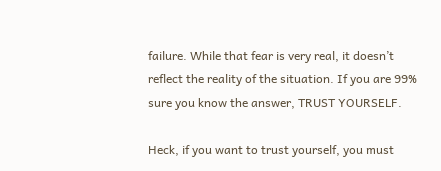failure. While that fear is very real, it doesn’t reflect the reality of the situation. If you are 99% sure you know the answer, TRUST YOURSELF.

Heck, if you want to trust yourself, you must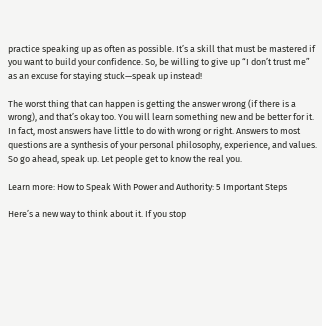practice speaking up as often as possible. It’s a skill that must be mastered if you want to build your confidence. So, be willing to give up “I don’t trust me” as an excuse for staying stuck—speak up instead!

The worst thing that can happen is getting the answer wrong (if there is a wrong), and that’s okay too. You will learn something new and be better for it. In fact, most answers have little to do with wrong or right. Answers to most questions are a synthesis of your personal philosophy, experience, and values. So go ahead, speak up. Let people get to know the real you.

Learn more: How to Speak With Power and Authority: 5 Important Steps

Here’s a new way to think about it. If you stop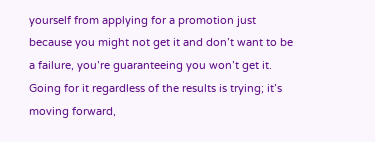yourself from applying for a promotion just because you might not get it and don’t want to be a failure, you’re guaranteeing you won’t get it. Going for it regardless of the results is trying; it’s moving forward,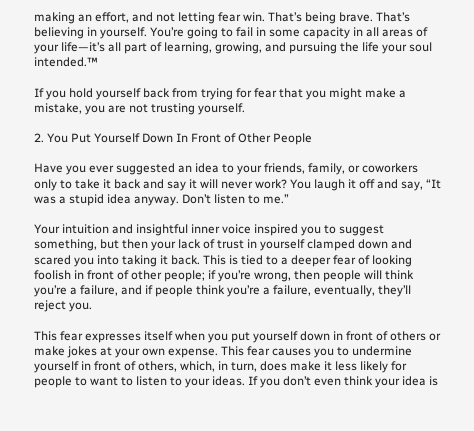making an effort, and not letting fear win. That’s being brave. That’s believing in yourself. You’re going to fail in some capacity in all areas of your life—it’s all part of learning, growing, and pursuing the life your soul intended.™

If you hold yourself back from trying for fear that you might make a mistake, you are not trusting yourself.

2. You Put Yourself Down In Front of Other People

Have you ever suggested an idea to your friends, family, or coworkers only to take it back and say it will never work? You laugh it off and say, “It was a stupid idea anyway. Don’t listen to me.”

Your intuition and insightful inner voice inspired you to suggest something, but then your lack of trust in yourself clamped down and scared you into taking it back. This is tied to a deeper fear of looking foolish in front of other people; if you’re wrong, then people will think you’re a failure, and if people think you’re a failure, eventually, they’ll reject you.

This fear expresses itself when you put yourself down in front of others or make jokes at your own expense. This fear causes you to undermine yourself in front of others, which, in turn, does make it less likely for people to want to listen to your ideas. If you don’t even think your idea is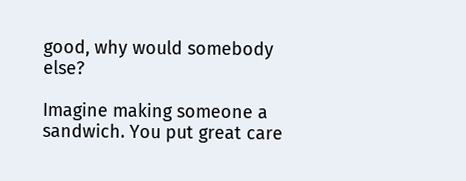good, why would somebody else?

Imagine making someone a sandwich. You put great care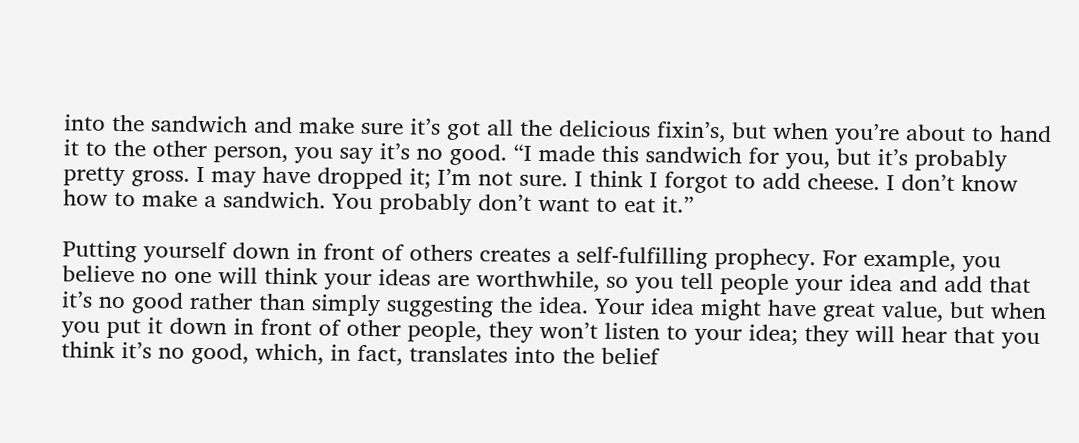into the sandwich and make sure it’s got all the delicious fixin’s, but when you’re about to hand it to the other person, you say it’s no good. “I made this sandwich for you, but it’s probably pretty gross. I may have dropped it; I’m not sure. I think I forgot to add cheese. I don’t know how to make a sandwich. You probably don’t want to eat it.”

Putting yourself down in front of others creates a self-fulfilling prophecy. For example, you believe no one will think your ideas are worthwhile, so you tell people your idea and add that it’s no good rather than simply suggesting the idea. Your idea might have great value, but when you put it down in front of other people, they won’t listen to your idea; they will hear that you think it’s no good, which, in fact, translates into the belief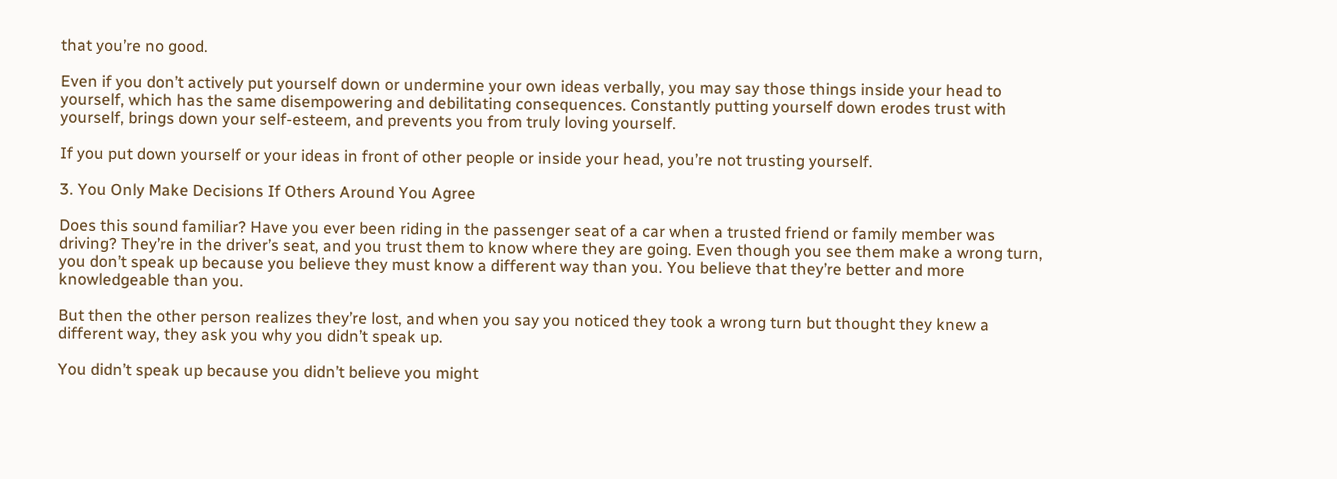that you’re no good.

Even if you don’t actively put yourself down or undermine your own ideas verbally, you may say those things inside your head to yourself, which has the same disempowering and debilitating consequences. Constantly putting yourself down erodes trust with yourself, brings down your self-esteem, and prevents you from truly loving yourself.

If you put down yourself or your ideas in front of other people or inside your head, you’re not trusting yourself.

3. You Only Make Decisions If Others Around You Agree

Does this sound familiar? Have you ever been riding in the passenger seat of a car when a trusted friend or family member was driving? They’re in the driver’s seat, and you trust them to know where they are going. Even though you see them make a wrong turn, you don’t speak up because you believe they must know a different way than you. You believe that they’re better and more knowledgeable than you.

But then the other person realizes they’re lost, and when you say you noticed they took a wrong turn but thought they knew a different way, they ask you why you didn’t speak up.

You didn’t speak up because you didn’t believe you might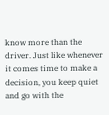know more than the driver. Just like whenever it comes time to make a decision, you keep quiet and go with the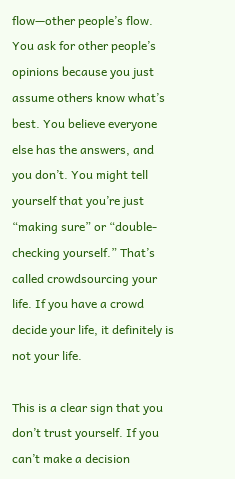flow—other people’s flow. You ask for other people’s opinions because you just assume others know what’s best. You believe everyone else has the answers, and you don’t. You might tell yourself that you’re just “making sure” or “double-checking yourself.” That’s called crowdsourcing your life. If you have a crowd decide your life, it definitely is not your life.

This is a clear sign that you don’t trust yourself. If you can’t make a decision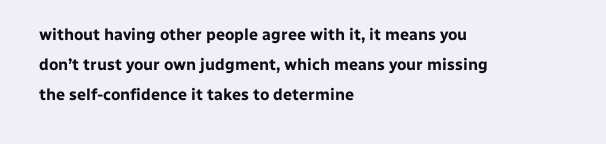without having other people agree with it, it means you don’t trust your own judgment, which means your missing the self-confidence it takes to determine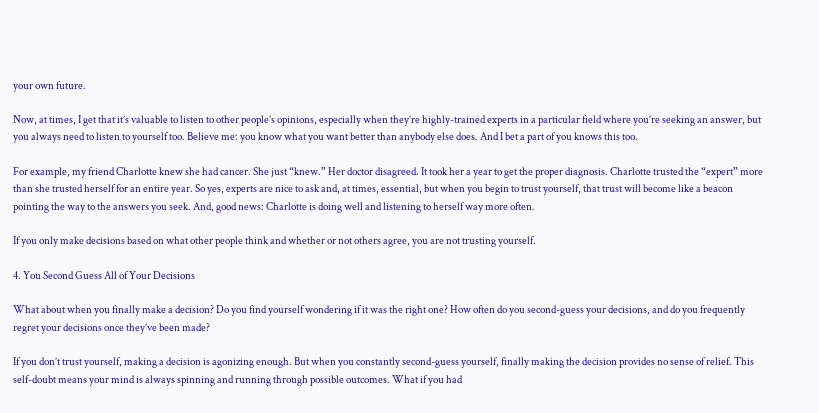your own future.

Now, at times, I get that it’s valuable to listen to other people’s opinions, especially when they’re highly-trained experts in a particular field where you’re seeking an answer, but you always need to listen to yourself too. Believe me: you know what you want better than anybody else does. And I bet a part of you knows this too.

For example, my friend Charlotte knew she had cancer. She just “knew.” Her doctor disagreed. It took her a year to get the proper diagnosis. Charlotte trusted the “expert” more than she trusted herself for an entire year. So yes, experts are nice to ask and, at times, essential, but when you begin to trust yourself, that trust will become like a beacon pointing the way to the answers you seek. And, good news: Charlotte is doing well and listening to herself way more often.

If you only make decisions based on what other people think and whether or not others agree, you are not trusting yourself.

4. You Second Guess All of Your Decisions

What about when you finally make a decision? Do you find yourself wondering if it was the right one? How often do you second-guess your decisions, and do you frequently regret your decisions once they’ve been made?

If you don’t trust yourself, making a decision is agonizing enough. But when you constantly second-guess yourself, finally making the decision provides no sense of relief. This self-doubt means your mind is always spinning and running through possible outcomes. What if you had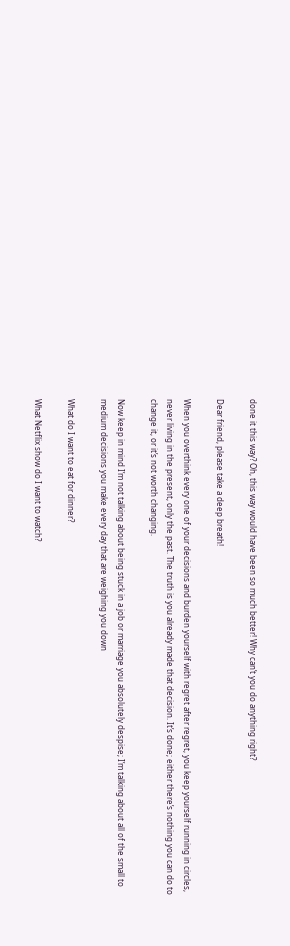done it this way? Oh, this way would have been so much better! Why can’t you do anything right?

Dear friend, please take a deep breath!

When you overthink every one of your decisions and burden yourself with regret after regret, you keep yourself running in circles, never living in the present, only the past. The truth is you already made that decision. It’s done; either there’s nothing you can do to change it, or it’s not worth changing.

Now keep in mind I’m not talking about being stuck in a job or marriage you absolutely despise; I’m talking about all of the small to medium decisions you make every day that are weighing you down

What do I want to eat for dinner?

What Netflix show do I want to watch?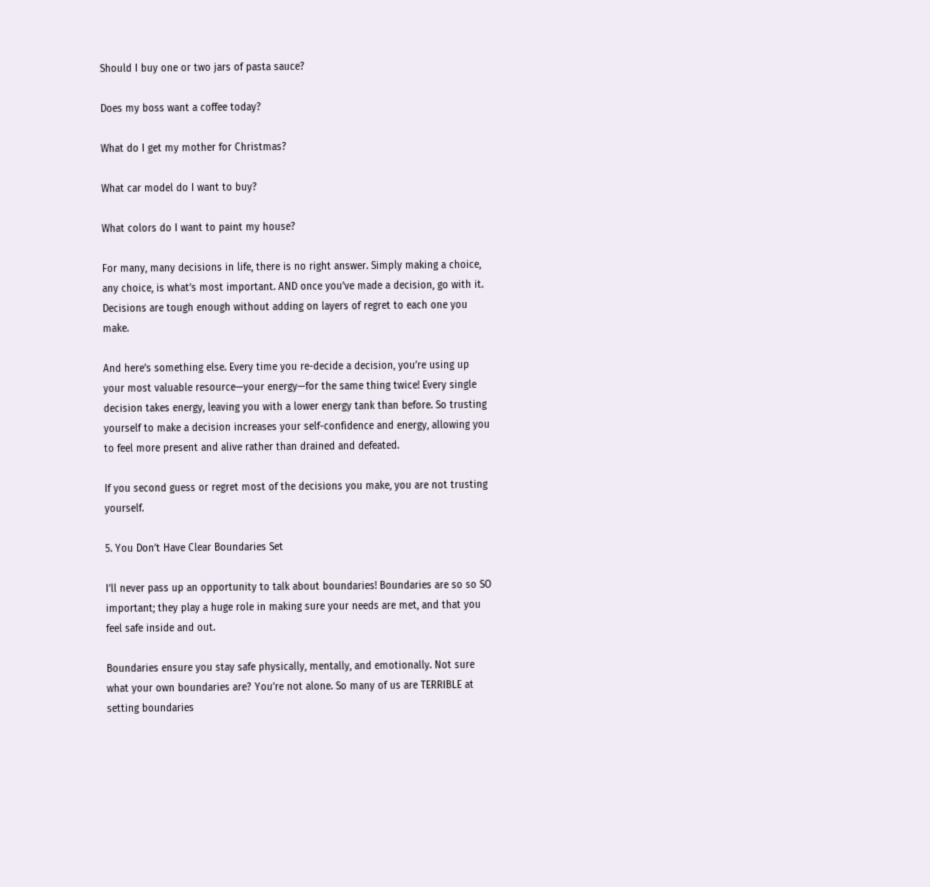Should I buy one or two jars of pasta sauce?

Does my boss want a coffee today?

What do I get my mother for Christmas?

What car model do I want to buy?

What colors do I want to paint my house?

For many, many decisions in life, there is no right answer. Simply making a choice, any choice, is what’s most important. AND once you’ve made a decision, go with it. Decisions are tough enough without adding on layers of regret to each one you make.

And here’s something else. Every time you re-decide a decision, you’re using up your most valuable resource—your energy—for the same thing twice! Every single decision takes energy, leaving you with a lower energy tank than before. So trusting yourself to make a decision increases your self-confidence and energy, allowing you to feel more present and alive rather than drained and defeated.

If you second guess or regret most of the decisions you make, you are not trusting yourself.

5. You Don’t Have Clear Boundaries Set

I’ll never pass up an opportunity to talk about boundaries! Boundaries are so so SO important; they play a huge role in making sure your needs are met, and that you feel safe inside and out.

Boundaries ensure you stay safe physically, mentally, and emotionally. Not sure what your own boundaries are? You’re not alone. So many of us are TERRIBLE at setting boundaries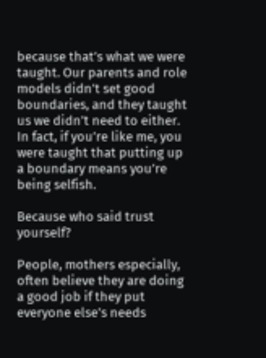because that’s what we were taught. Our parents and role models didn’t set good boundaries, and they taught us we didn’t need to either. In fact, if you’re like me, you were taught that putting up a boundary means you’re being selfish.

Because who said trust yourself?

People, mothers especially, often believe they are doing a good job if they put everyone else’s needs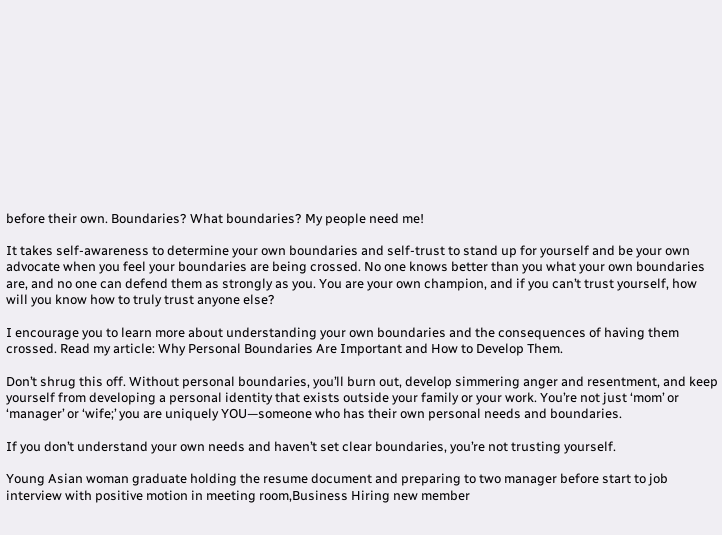before their own. Boundaries? What boundaries? My people need me!

It takes self-awareness to determine your own boundaries and self-trust to stand up for yourself and be your own advocate when you feel your boundaries are being crossed. No one knows better than you what your own boundaries are, and no one can defend them as strongly as you. You are your own champion, and if you can’t trust yourself, how will you know how to truly trust anyone else?

I encourage you to learn more about understanding your own boundaries and the consequences of having them crossed. Read my article: Why Personal Boundaries Are Important and How to Develop Them.

Don’t shrug this off. Without personal boundaries, you’ll burn out, develop simmering anger and resentment, and keep yourself from developing a personal identity that exists outside your family or your work. You’re not just ‘mom’ or ‘manager’ or ‘wife;’ you are uniquely YOU—someone who has their own personal needs and boundaries.

If you don’t understand your own needs and haven’t set clear boundaries, you’re not trusting yourself.

Young Asian woman graduate holding the resume document and preparing to two manager before start to job interview with positive motion in meeting room,Business Hiring new member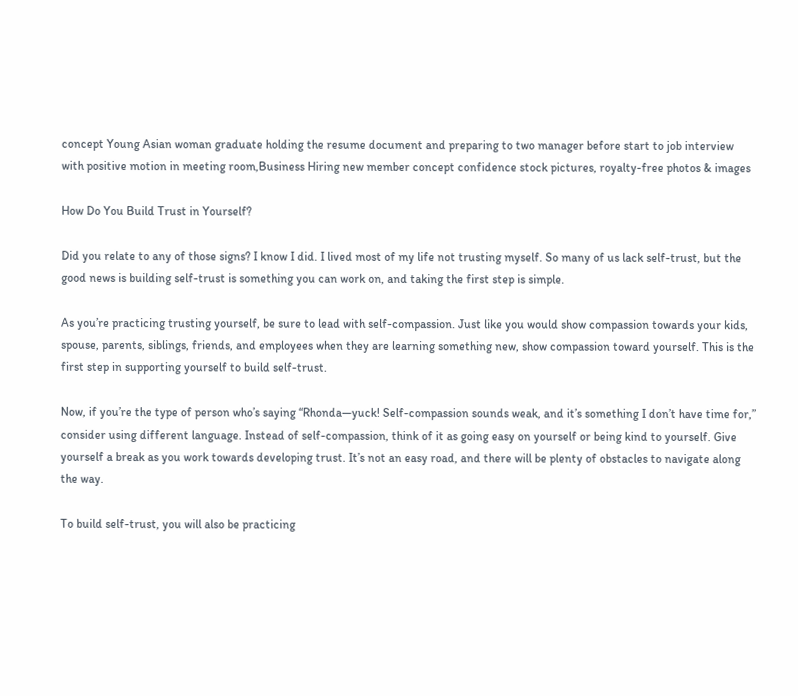concept Young Asian woman graduate holding the resume document and preparing to two manager before start to job interview with positive motion in meeting room,Business Hiring new member concept confidence stock pictures, royalty-free photos & images

How Do You Build Trust in Yourself?

Did you relate to any of those signs? I know I did. I lived most of my life not trusting myself. So many of us lack self-trust, but the good news is building self-trust is something you can work on, and taking the first step is simple.

As you’re practicing trusting yourself, be sure to lead with self-compassion. Just like you would show compassion towards your kids, spouse, parents, siblings, friends, and employees when they are learning something new, show compassion toward yourself. This is the first step in supporting yourself to build self-trust.

Now, if you’re the type of person who’s saying “Rhonda—yuck! Self-compassion sounds weak, and it’s something I don’t have time for,” consider using different language. Instead of self-compassion, think of it as going easy on yourself or being kind to yourself. Give yourself a break as you work towards developing trust. It’s not an easy road, and there will be plenty of obstacles to navigate along the way.

To build self-trust, you will also be practicing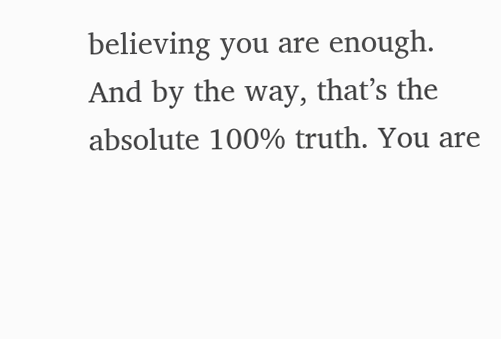believing you are enough. And by the way, that’s the absolute 100% truth. You are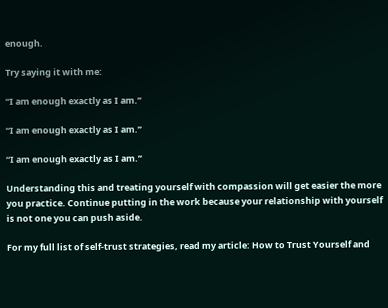enough.

Try saying it with me:

“I am enough exactly as I am.”

“I am enough exactly as I am.”

“I am enough exactly as I am.”

Understanding this and treating yourself with compassion will get easier the more you practice. Continue putting in the work because your relationship with yourself is not one you can push aside.

For my full list of self-trust strategies, read my article: How to Trust Yourself and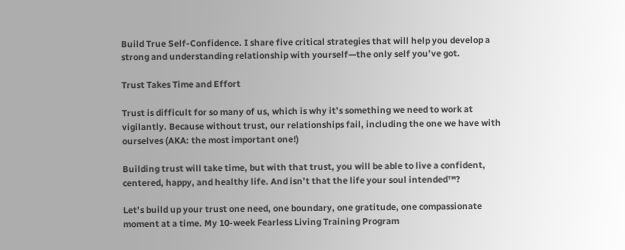Build True Self-Confidence. I share five critical strategies that will help you develop a strong and understanding relationship with yourself—the only self you’ve got.

Trust Takes Time and Effort

Trust is difficult for so many of us, which is why it’s something we need to work at vigilantly. Because without trust, our relationships fail, including the one we have with ourselves (AKA: the most important one!)

Building trust will take time, but with that trust, you will be able to live a confident, centered, happy, and healthy life. And isn’t that the life your soul intended™?

Let’s build up your trust one need, one boundary, one gratitude, one compassionate moment at a time. My 10-week Fearless Living Training Program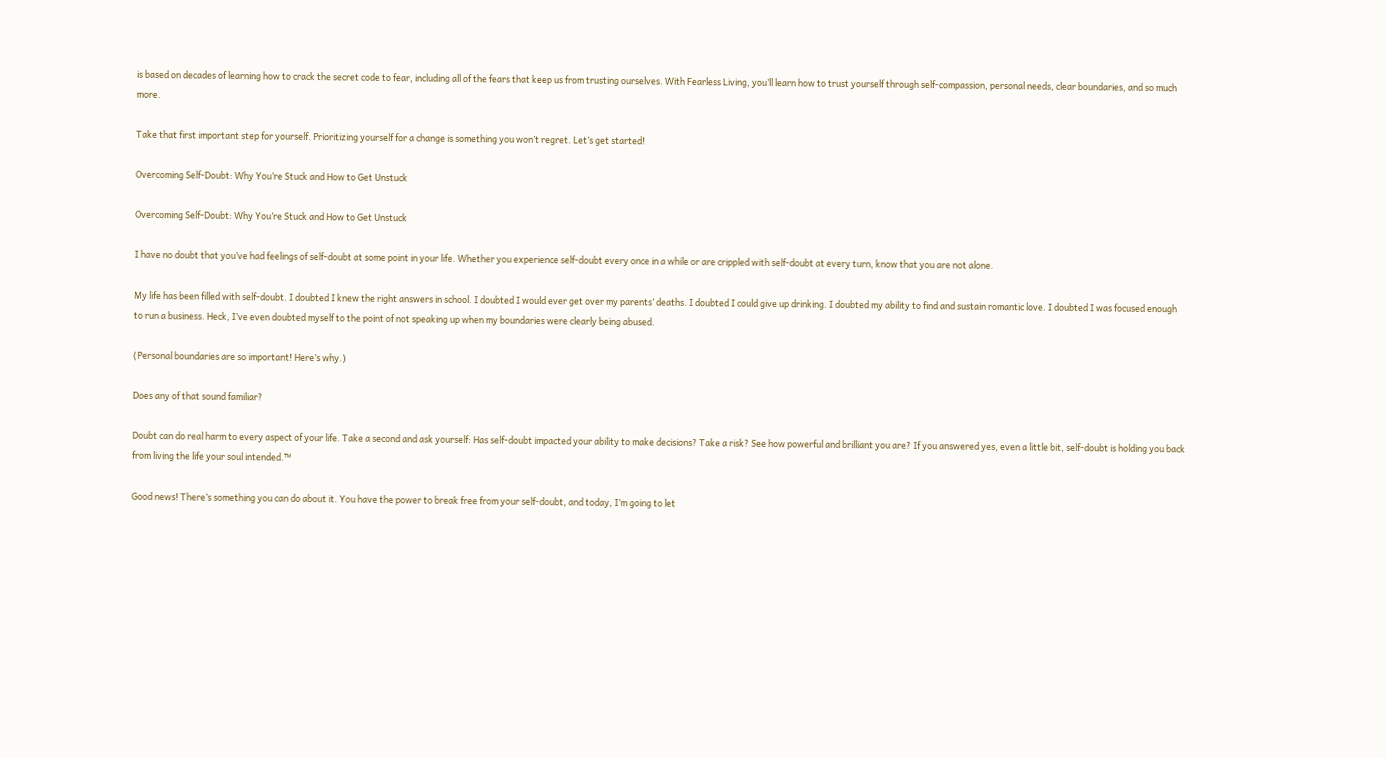is based on decades of learning how to crack the secret code to fear, including all of the fears that keep us from trusting ourselves. With Fearless Living, you’ll learn how to trust yourself through self-compassion, personal needs, clear boundaries, and so much more.

Take that first important step for yourself. Prioritizing yourself for a change is something you won’t regret. Let’s get started!

Overcoming Self-Doubt: Why You’re Stuck and How to Get Unstuck

Overcoming Self-Doubt: Why You’re Stuck and How to Get Unstuck

I have no doubt that you’ve had feelings of self-doubt at some point in your life. Whether you experience self-doubt every once in a while or are crippled with self-doubt at every turn, know that you are not alone.

My life has been filled with self-doubt. I doubted I knew the right answers in school. I doubted I would ever get over my parents’ deaths. I doubted I could give up drinking. I doubted my ability to find and sustain romantic love. I doubted I was focused enough to run a business. Heck, I’ve even doubted myself to the point of not speaking up when my boundaries were clearly being abused.

(Personal boundaries are so important! Here’s why.)

Does any of that sound familiar?

Doubt can do real harm to every aspect of your life. Take a second and ask yourself: Has self-doubt impacted your ability to make decisions? Take a risk? See how powerful and brilliant you are? If you answered yes, even a little bit, self-doubt is holding you back from living the life your soul intended.™

Good news! There’s something you can do about it. You have the power to break free from your self-doubt, and today, I’m going to let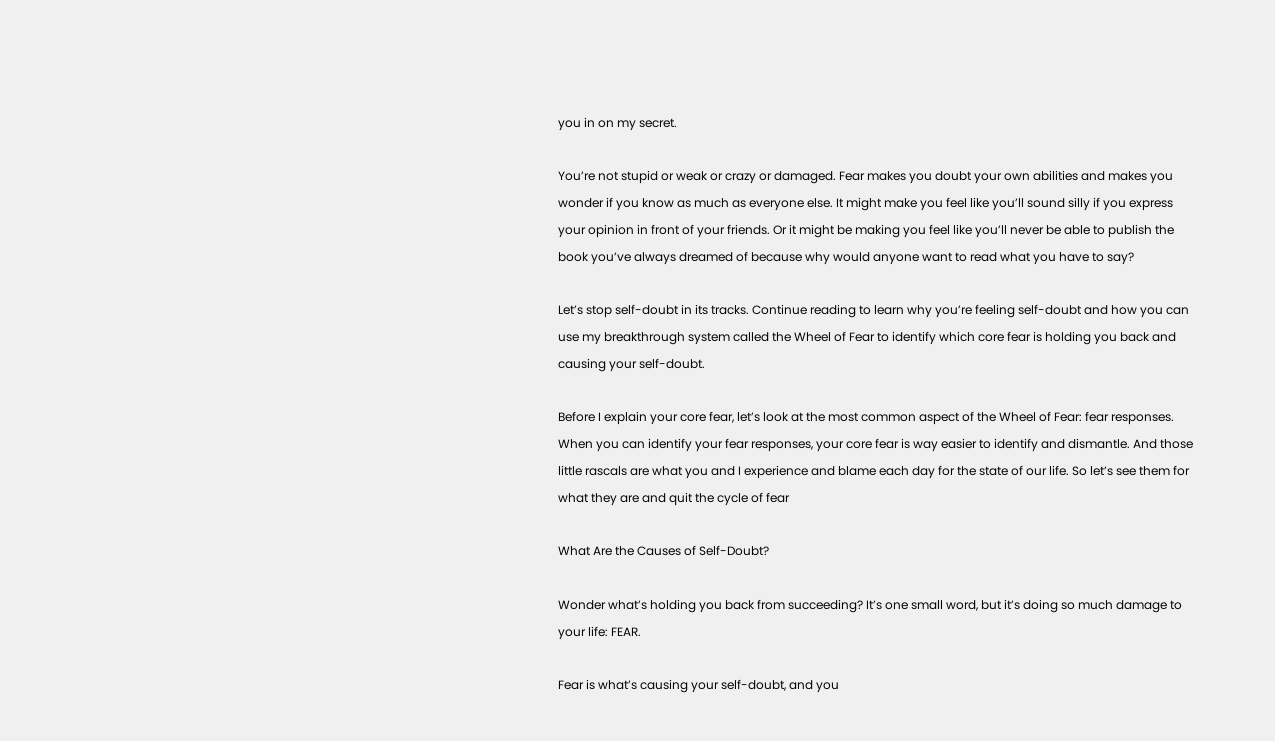you in on my secret.

You’re not stupid or weak or crazy or damaged. Fear makes you doubt your own abilities and makes you wonder if you know as much as everyone else. It might make you feel like you’ll sound silly if you express your opinion in front of your friends. Or it might be making you feel like you’ll never be able to publish the book you’ve always dreamed of because why would anyone want to read what you have to say?

Let’s stop self-doubt in its tracks. Continue reading to learn why you’re feeling self-doubt and how you can use my breakthrough system called the Wheel of Fear to identify which core fear is holding you back and causing your self-doubt.

Before I explain your core fear, let’s look at the most common aspect of the Wheel of Fear: fear responses. When you can identify your fear responses, your core fear is way easier to identify and dismantle. And those little rascals are what you and I experience and blame each day for the state of our life. So let’s see them for what they are and quit the cycle of fear

What Are the Causes of Self-Doubt?

Wonder what’s holding you back from succeeding? It’s one small word, but it’s doing so much damage to your life: FEAR.

Fear is what’s causing your self-doubt, and you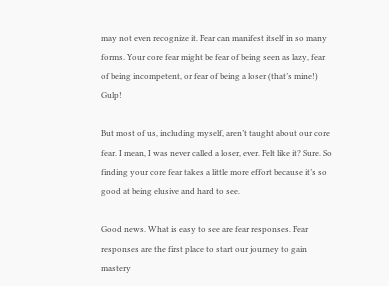may not even recognize it. Fear can manifest itself in so many forms. Your core fear might be fear of being seen as lazy, fear of being incompetent, or fear of being a loser (that’s mine!) Gulp!

But most of us, including myself, aren’t taught about our core fear. I mean, I was never called a loser, ever. Felt like it? Sure. So finding your core fear takes a little more effort because it’s so good at being elusive and hard to see.

Good news. What is easy to see are fear responses. Fear responses are the first place to start our journey to gain mastery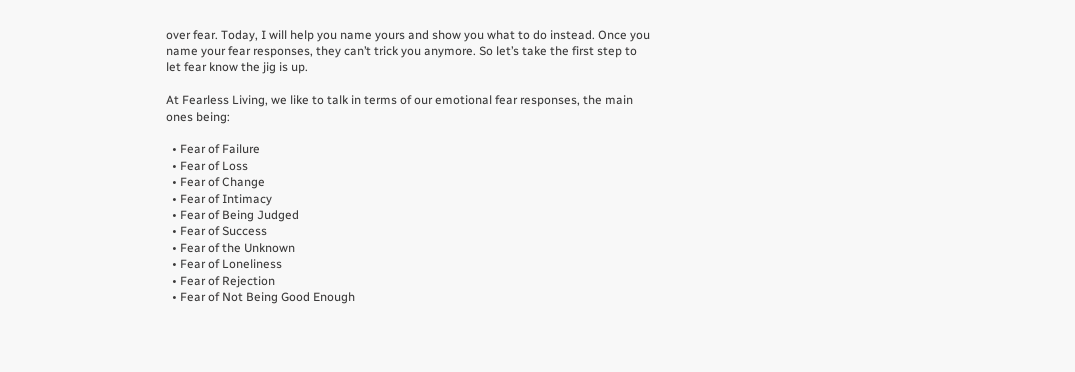over fear. Today, I will help you name yours and show you what to do instead. Once you name your fear responses, they can’t trick you anymore. So let’s take the first step to let fear know the jig is up.

At Fearless Living, we like to talk in terms of our emotional fear responses, the main ones being:

  • Fear of Failure
  • Fear of Loss
  • Fear of Change
  • Fear of Intimacy
  • Fear of Being Judged
  • Fear of Success
  • Fear of the Unknown
  • Fear of Loneliness
  • Fear of Rejection
  • Fear of Not Being Good Enough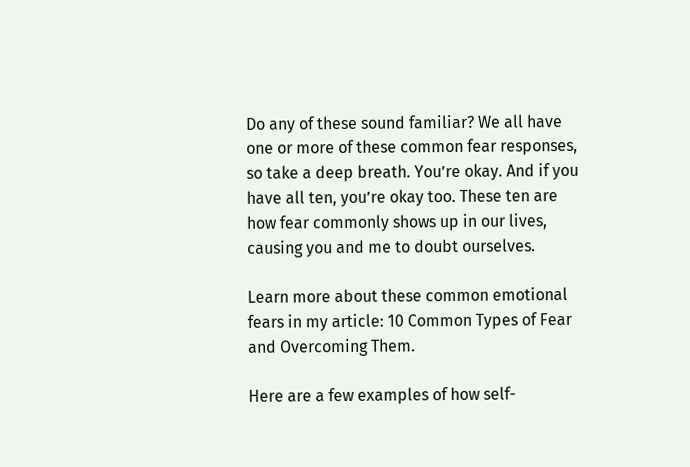Do any of these sound familiar? We all have one or more of these common fear responses, so take a deep breath. You’re okay. And if you have all ten, you’re okay too. These ten are how fear commonly shows up in our lives, causing you and me to doubt ourselves.

Learn more about these common emotional fears in my article: 10 Common Types of Fear and Overcoming Them.

Here are a few examples of how self-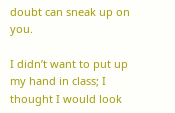doubt can sneak up on you.

I didn’t want to put up my hand in class; I thought I would look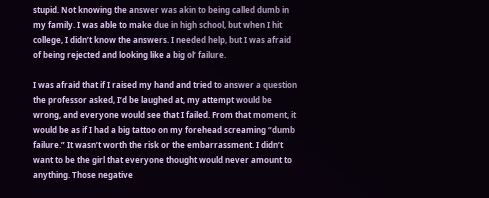stupid. Not knowing the answer was akin to being called dumb in my family. I was able to make due in high school, but when I hit college, I didn’t know the answers. I needed help, but I was afraid of being rejected and looking like a big ol’ failure.

I was afraid that if I raised my hand and tried to answer a question the professor asked, I’d be laughed at, my attempt would be wrong, and everyone would see that I failed. From that moment, it would be as if I had a big tattoo on my forehead screaming “dumb failure.” It wasn’t worth the risk or the embarrassment. I didn’t want to be the girl that everyone thought would never amount to anything. Those negative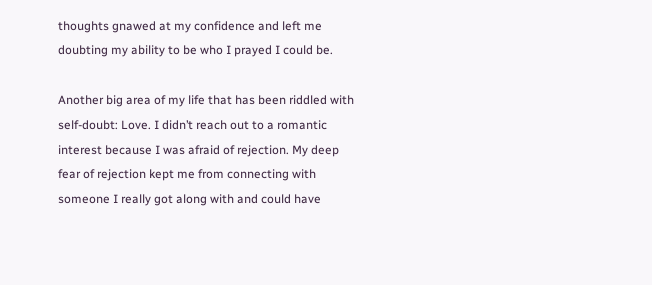thoughts gnawed at my confidence and left me doubting my ability to be who I prayed I could be.

Another big area of my life that has been riddled with self-doubt: Love. I didn’t reach out to a romantic interest because I was afraid of rejection. My deep fear of rejection kept me from connecting with someone I really got along with and could have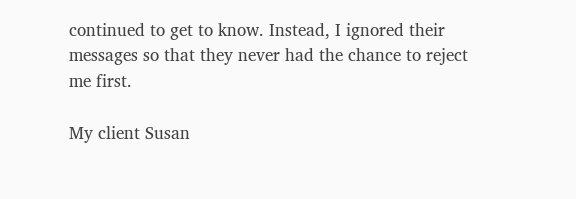continued to get to know. Instead, I ignored their messages so that they never had the chance to reject me first.

My client Susan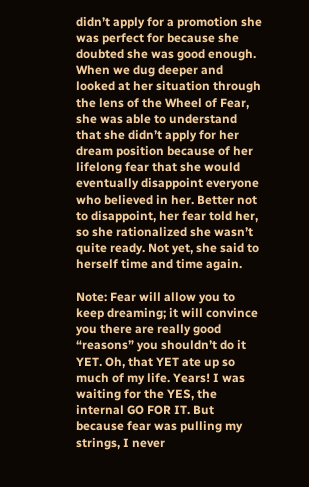didn’t apply for a promotion she was perfect for because she doubted she was good enough. When we dug deeper and looked at her situation through the lens of the Wheel of Fear, she was able to understand that she didn’t apply for her dream position because of her lifelong fear that she would eventually disappoint everyone who believed in her. Better not to disappoint, her fear told her, so she rationalized she wasn’t quite ready. Not yet, she said to herself time and time again.

Note: Fear will allow you to keep dreaming; it will convince you there are really good  “reasons” you shouldn’t do it YET. Oh, that YET ate up so much of my life. Years! I was waiting for the YES, the internal GO FOR IT. But because fear was pulling my strings, I never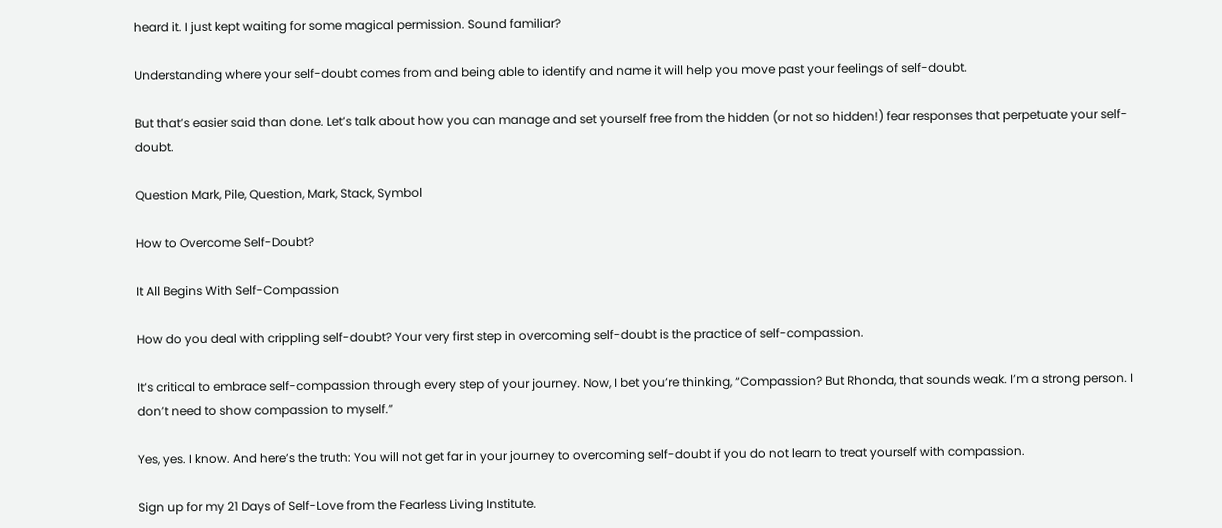heard it. I just kept waiting for some magical permission. Sound familiar?

Understanding where your self-doubt comes from and being able to identify and name it will help you move past your feelings of self-doubt.

But that’s easier said than done. Let’s talk about how you can manage and set yourself free from the hidden (or not so hidden!) fear responses that perpetuate your self-doubt.

Question Mark, Pile, Question, Mark, Stack, Symbol

How to Overcome Self-Doubt?

It All Begins With Self-Compassion

How do you deal with crippling self-doubt? Your very first step in overcoming self-doubt is the practice of self-compassion.

It’s critical to embrace self-compassion through every step of your journey. Now, I bet you’re thinking, “Compassion? But Rhonda, that sounds weak. I’m a strong person. I don’t need to show compassion to myself.”

Yes, yes. I know. And here’s the truth: You will not get far in your journey to overcoming self-doubt if you do not learn to treat yourself with compassion.

Sign up for my 21 Days of Self-Love from the Fearless Living Institute.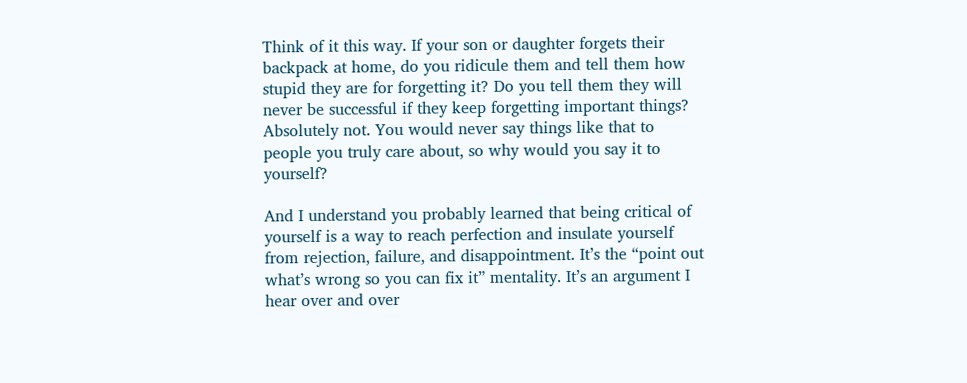Think of it this way. If your son or daughter forgets their backpack at home, do you ridicule them and tell them how stupid they are for forgetting it? Do you tell them they will never be successful if they keep forgetting important things? Absolutely not. You would never say things like that to people you truly care about, so why would you say it to yourself?

And I understand you probably learned that being critical of yourself is a way to reach perfection and insulate yourself from rejection, failure, and disappointment. It’s the “point out what’s wrong so you can fix it” mentality. It’s an argument I hear over and over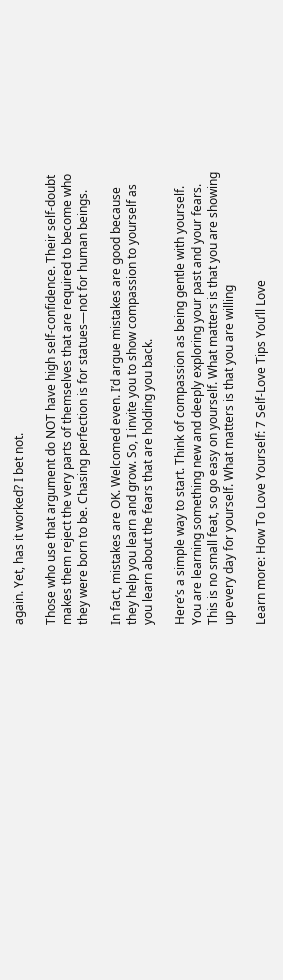again. Yet, has it worked? I bet not.

Those who use that argument do NOT have high self-confidence. Their self-doubt makes them reject the very parts of themselves that are required to become who they were born to be. Chasing perfection is for statues—not for human beings.

In fact, mistakes are OK. Welcomed even. I’d argue mistakes are good because they help you learn and grow. So, I invite you to show compassion to yourself as you learn about the fears that are holding you back.

Here’s a simple way to start. Think of compassion as being gentle with yourself. You are learning something new and deeply exploring your past and your fears. This is no small feat, so go easy on yourself. What matters is that you are showing up every day for yourself. What matters is that you are willing

Learn more: How To Love Yourself: 7 Self-Love Tips You’ll Love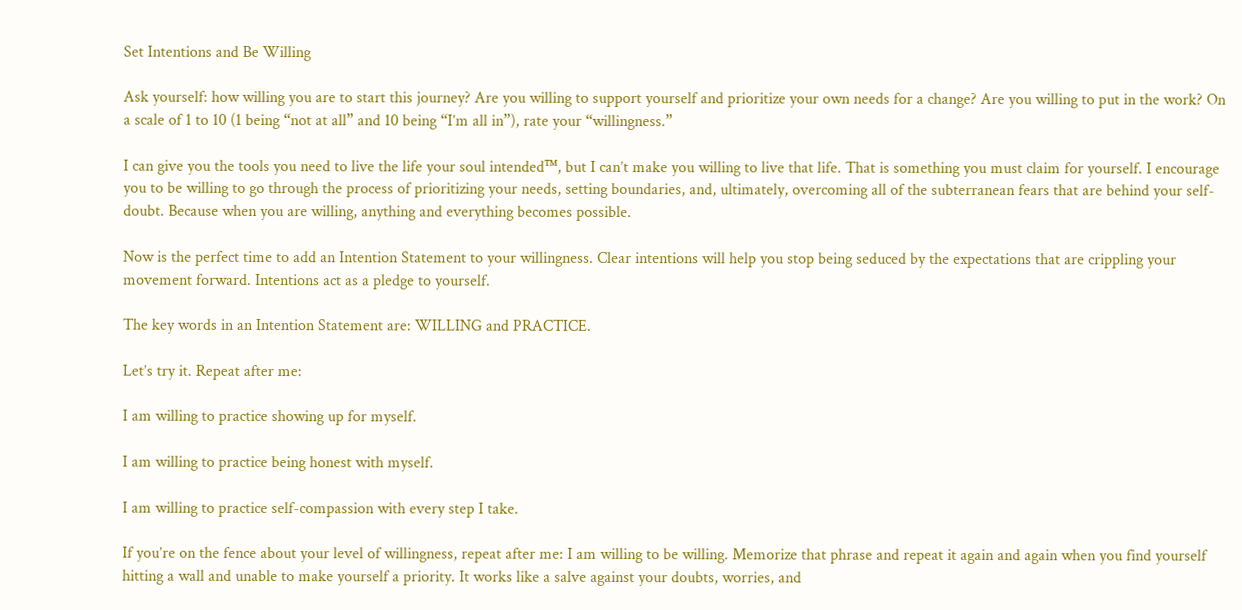Set Intentions and Be Willing

Ask yourself: how willing you are to start this journey? Are you willing to support yourself and prioritize your own needs for a change? Are you willing to put in the work? On a scale of 1 to 10 (1 being “not at all” and 10 being “I’m all in”), rate your “willingness.”

I can give you the tools you need to live the life your soul intended™, but I can’t make you willing to live that life. That is something you must claim for yourself. I encourage you to be willing to go through the process of prioritizing your needs, setting boundaries, and, ultimately, overcoming all of the subterranean fears that are behind your self-doubt. Because when you are willing, anything and everything becomes possible.

Now is the perfect time to add an Intention Statement to your willingness. Clear intentions will help you stop being seduced by the expectations that are crippling your movement forward. Intentions act as a pledge to yourself.

The key words in an Intention Statement are: WILLING and PRACTICE.

Let’s try it. Repeat after me:

I am willing to practice showing up for myself.

I am willing to practice being honest with myself.

I am willing to practice self-compassion with every step I take.

If you’re on the fence about your level of willingness, repeat after me: I am willing to be willing. Memorize that phrase and repeat it again and again when you find yourself hitting a wall and unable to make yourself a priority. It works like a salve against your doubts, worries, and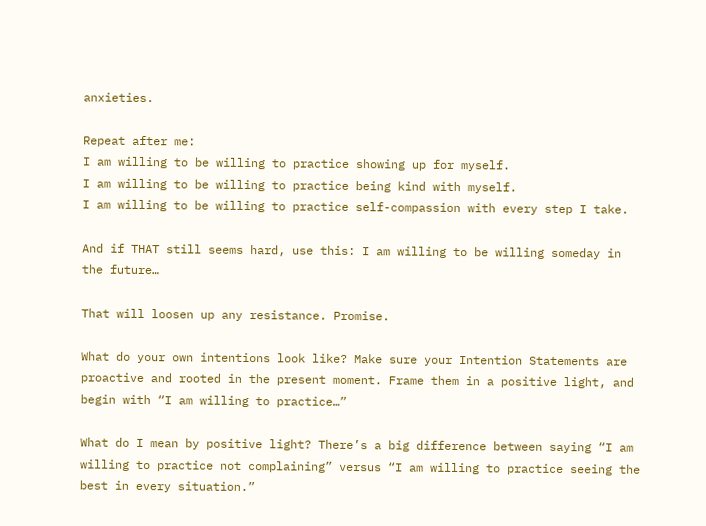anxieties.

Repeat after me:
I am willing to be willing to practice showing up for myself.
I am willing to be willing to practice being kind with myself.
I am willing to be willing to practice self-compassion with every step I take.

And if THAT still seems hard, use this: I am willing to be willing someday in the future…

That will loosen up any resistance. Promise.

What do your own intentions look like? Make sure your Intention Statements are proactive and rooted in the present moment. Frame them in a positive light, and begin with “I am willing to practice…”

What do I mean by positive light? There’s a big difference between saying “I am willing to practice not complaining” versus “I am willing to practice seeing the best in every situation.”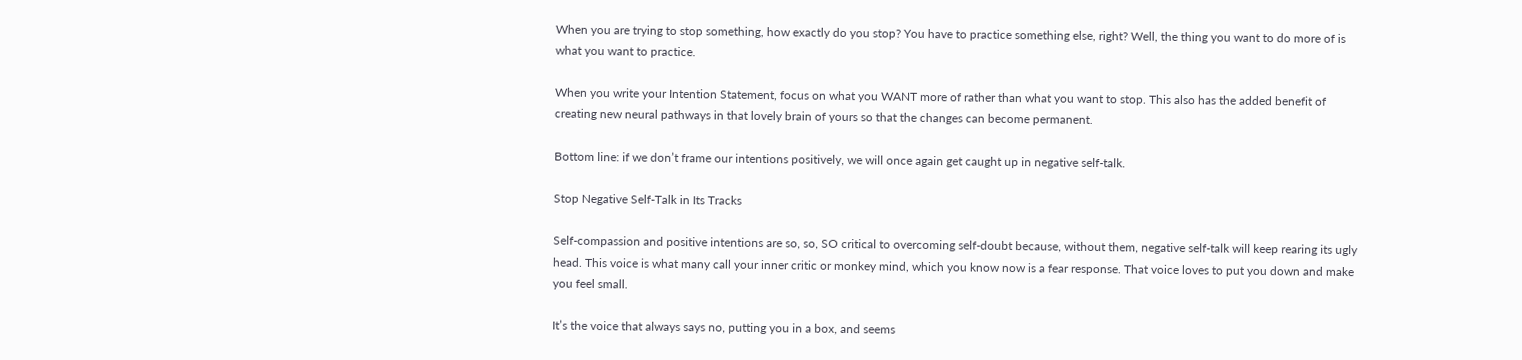When you are trying to stop something, how exactly do you stop? You have to practice something else, right? Well, the thing you want to do more of is what you want to practice.

When you write your Intention Statement, focus on what you WANT more of rather than what you want to stop. This also has the added benefit of creating new neural pathways in that lovely brain of yours so that the changes can become permanent.

Bottom line: if we don’t frame our intentions positively, we will once again get caught up in negative self-talk.

Stop Negative Self-Talk in Its Tracks

Self-compassion and positive intentions are so, so, SO critical to overcoming self-doubt because, without them, negative self-talk will keep rearing its ugly head. This voice is what many call your inner critic or monkey mind, which you know now is a fear response. That voice loves to put you down and make you feel small.

It’s the voice that always says no, putting you in a box, and seems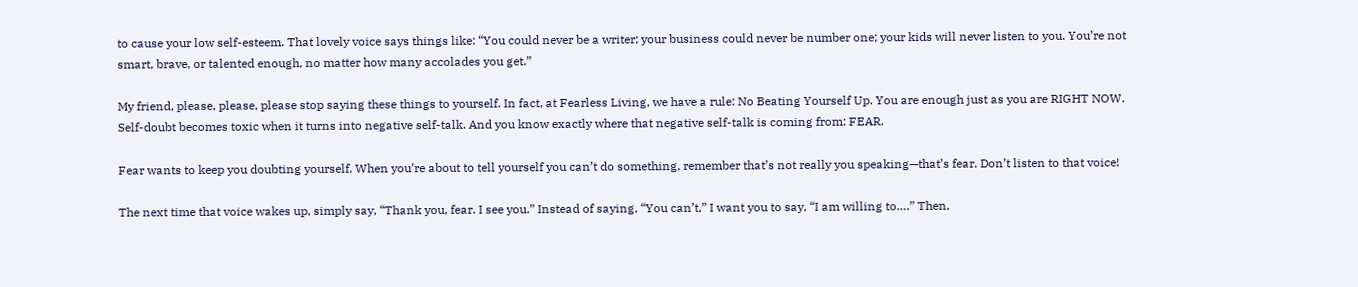to cause your low self-esteem. That lovely voice says things like: “You could never be a writer; your business could never be number one; your kids will never listen to you. You’re not smart, brave, or talented enough, no matter how many accolades you get.”

My friend, please, please, please stop saying these things to yourself. In fact, at Fearless Living, we have a rule: No Beating Yourself Up. You are enough just as you are RIGHT NOW. Self-doubt becomes toxic when it turns into negative self-talk. And you know exactly where that negative self-talk is coming from: FEAR.

Fear wants to keep you doubting yourself. When you’re about to tell yourself you can’t do something, remember that’s not really you speaking—that’s fear. Don’t listen to that voice!

The next time that voice wakes up, simply say, “Thank you, fear. I see you.” Instead of saying, “You can’t,” I want you to say, “I am willing to….” Then,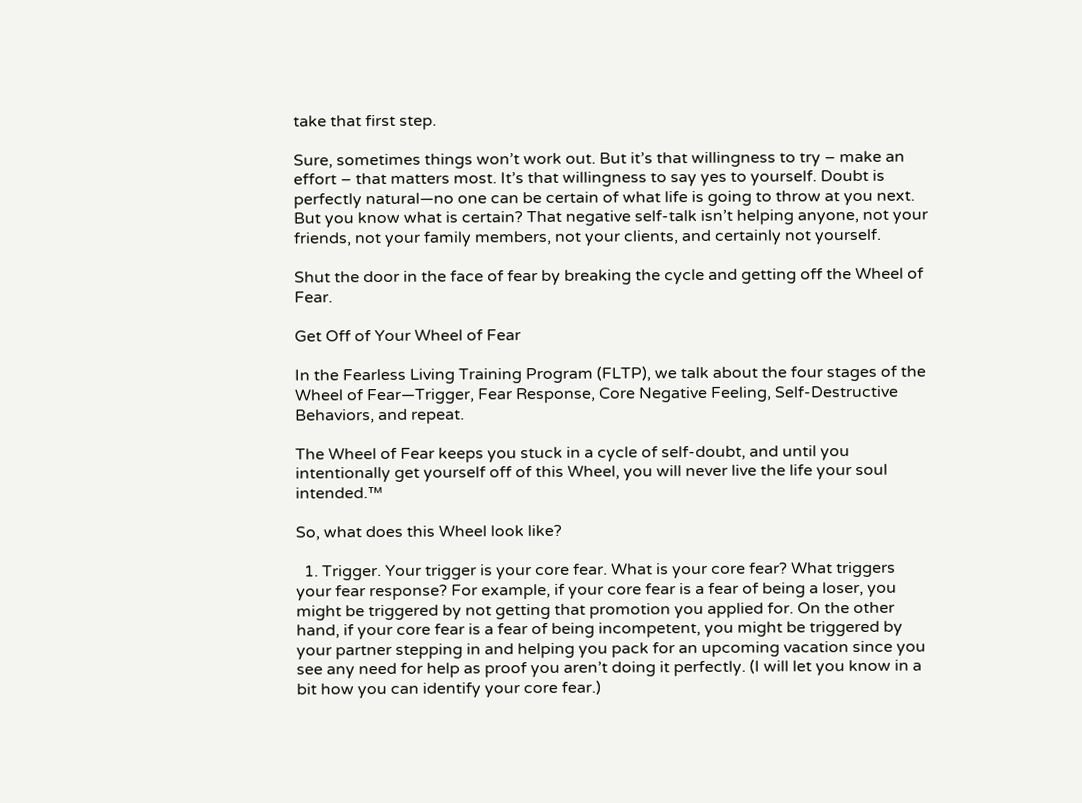take that first step.

Sure, sometimes things won’t work out. But it’s that willingness to try – make an effort – that matters most. It’s that willingness to say yes to yourself. Doubt is perfectly natural—no one can be certain of what life is going to throw at you next. But you know what is certain? That negative self-talk isn’t helping anyone, not your friends, not your family members, not your clients, and certainly not yourself.

Shut the door in the face of fear by breaking the cycle and getting off the Wheel of Fear.

Get Off of Your Wheel of Fear

In the Fearless Living Training Program (FLTP), we talk about the four stages of the Wheel of Fear—Trigger, Fear Response, Core Negative Feeling, Self-Destructive Behaviors, and repeat.

The Wheel of Fear keeps you stuck in a cycle of self-doubt, and until you intentionally get yourself off of this Wheel, you will never live the life your soul intended.™

So, what does this Wheel look like?

  1. Trigger. Your trigger is your core fear. What is your core fear? What triggers your fear response? For example, if your core fear is a fear of being a loser, you might be triggered by not getting that promotion you applied for. On the other hand, if your core fear is a fear of being incompetent, you might be triggered by your partner stepping in and helping you pack for an upcoming vacation since you see any need for help as proof you aren’t doing it perfectly. (I will let you know in a bit how you can identify your core fear.)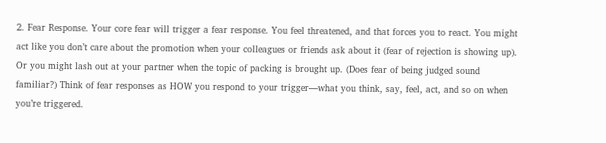2. Fear Response. Your core fear will trigger a fear response. You feel threatened, and that forces you to react. You might act like you don’t care about the promotion when your colleagues or friends ask about it (fear of rejection is showing up). Or you might lash out at your partner when the topic of packing is brought up. (Does fear of being judged sound familiar?) Think of fear responses as HOW you respond to your trigger—what you think, say, feel, act, and so on when you’re triggered.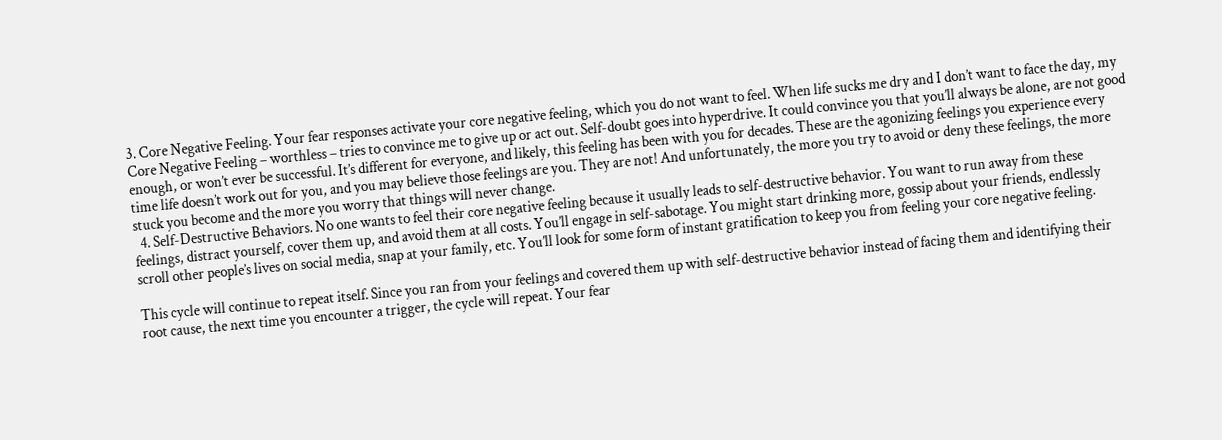3. Core Negative Feeling. Your fear responses activate your core negative feeling, which you do not want to feel. When life sucks me dry and I don’t want to face the day, my Core Negative Feeling – worthless – tries to convince me to give up or act out. Self-doubt goes into hyperdrive. It could convince you that you’ll always be alone, are not good enough, or won’t ever be successful. It’s different for everyone, and likely, this feeling has been with you for decades. These are the agonizing feelings you experience every time life doesn’t work out for you, and you may believe those feelings are you. They are not! And unfortunately, the more you try to avoid or deny these feelings, the more stuck you become and the more you worry that things will never change.
  4. Self-Destructive Behaviors. No one wants to feel their core negative feeling because it usually leads to self-destructive behavior. You want to run away from these feelings, distract yourself, cover them up, and avoid them at all costs. You’ll engage in self-sabotage. You might start drinking more, gossip about your friends, endlessly scroll other people’s lives on social media, snap at your family, etc. You’ll look for some form of instant gratification to keep you from feeling your core negative feeling.

This cycle will continue to repeat itself. Since you ran from your feelings and covered them up with self-destructive behavior instead of facing them and identifying their root cause, the next time you encounter a trigger, the cycle will repeat. Your fear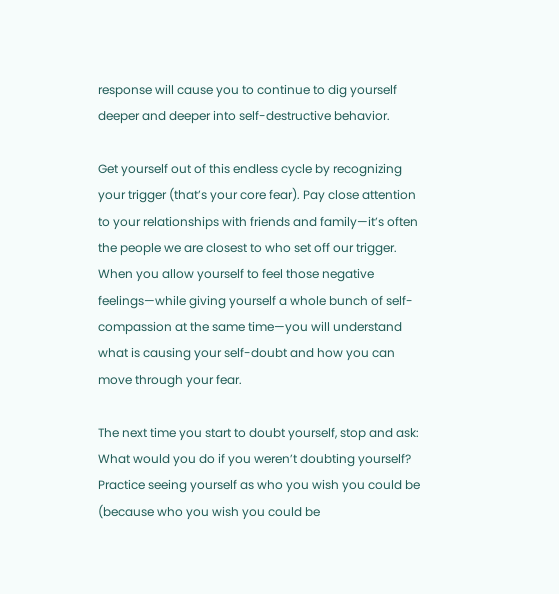response will cause you to continue to dig yourself deeper and deeper into self-destructive behavior.

Get yourself out of this endless cycle by recognizing your trigger (that’s your core fear). Pay close attention to your relationships with friends and family—it’s often the people we are closest to who set off our trigger. When you allow yourself to feel those negative feelings—while giving yourself a whole bunch of self-compassion at the same time—you will understand what is causing your self-doubt and how you can move through your fear.

The next time you start to doubt yourself, stop and ask: What would you do if you weren’t doubting yourself? Practice seeing yourself as who you wish you could be (because who you wish you could be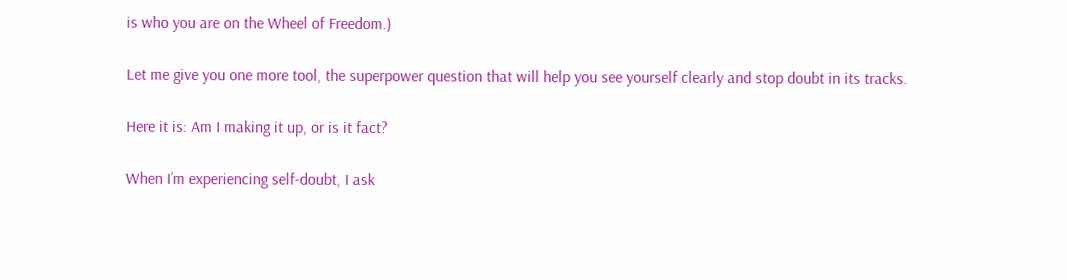is who you are on the Wheel of Freedom.)

Let me give you one more tool, the superpower question that will help you see yourself clearly and stop doubt in its tracks.

Here it is: Am I making it up, or is it fact?

When I’m experiencing self-doubt, I ask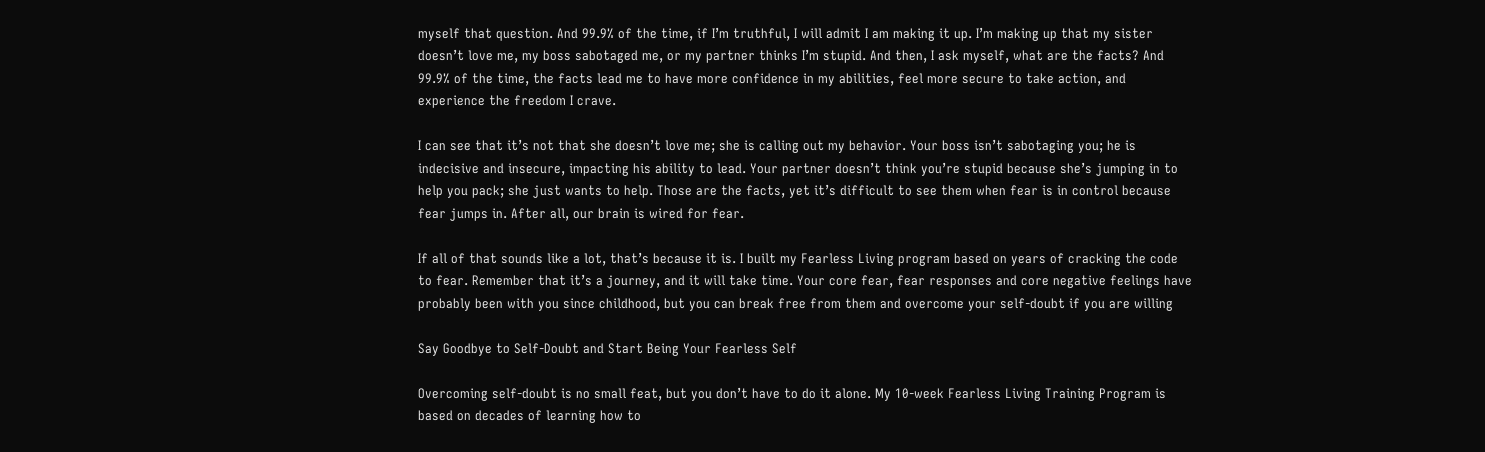myself that question. And 99.9% of the time, if I’m truthful, I will admit I am making it up. I’m making up that my sister doesn’t love me, my boss sabotaged me, or my partner thinks I’m stupid. And then, I ask myself, what are the facts? And 99.9% of the time, the facts lead me to have more confidence in my abilities, feel more secure to take action, and experience the freedom I crave.

I can see that it’s not that she doesn’t love me; she is calling out my behavior. Your boss isn’t sabotaging you; he is indecisive and insecure, impacting his ability to lead. Your partner doesn’t think you’re stupid because she’s jumping in to help you pack; she just wants to help. Those are the facts, yet it’s difficult to see them when fear is in control because fear jumps in. After all, our brain is wired for fear.

If all of that sounds like a lot, that’s because it is. I built my Fearless Living program based on years of cracking the code to fear. Remember that it’s a journey, and it will take time. Your core fear, fear responses and core negative feelings have probably been with you since childhood, but you can break free from them and overcome your self-doubt if you are willing

Say Goodbye to Self-Doubt and Start Being Your Fearless Self

Overcoming self-doubt is no small feat, but you don’t have to do it alone. My 10-week Fearless Living Training Program is based on decades of learning how to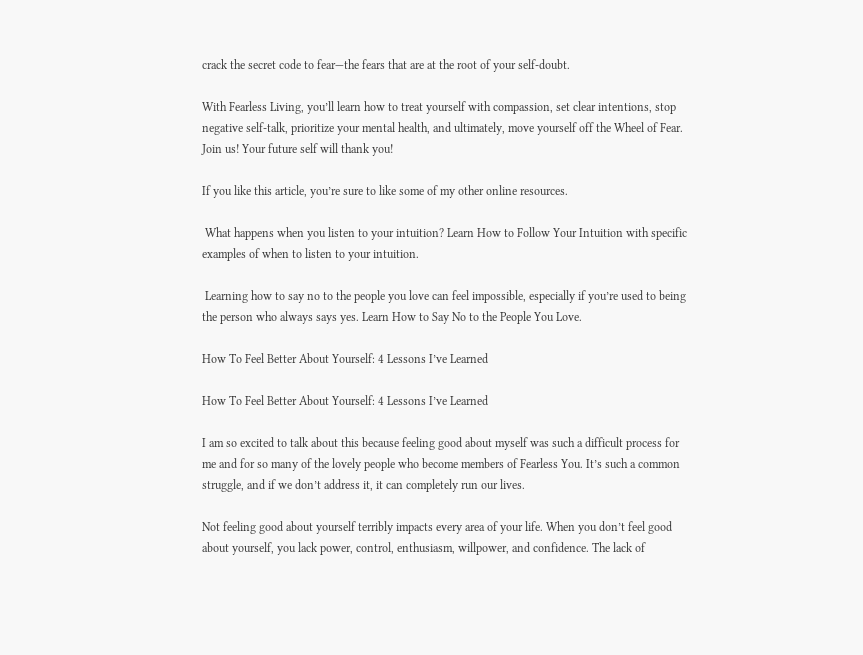crack the secret code to fear—the fears that are at the root of your self-doubt.

With Fearless Living, you’ll learn how to treat yourself with compassion, set clear intentions, stop negative self-talk, prioritize your mental health, and ultimately, move yourself off the Wheel of Fear. Join us! Your future self will thank you!

If you like this article, you’re sure to like some of my other online resources.

 What happens when you listen to your intuition? Learn How to Follow Your Intuition with specific examples of when to listen to your intuition.

 Learning how to say no to the people you love can feel impossible, especially if you’re used to being the person who always says yes. Learn How to Say No to the People You Love.

How To Feel Better About Yourself: 4 Lessons I’ve Learned

How To Feel Better About Yourself: 4 Lessons I’ve Learned

I am so excited to talk about this because feeling good about myself was such a difficult process for me and for so many of the lovely people who become members of Fearless You. It’s such a common struggle, and if we don’t address it, it can completely run our lives.

Not feeling good about yourself terribly impacts every area of your life. When you don’t feel good about yourself, you lack power, control, enthusiasm, willpower, and confidence. The lack of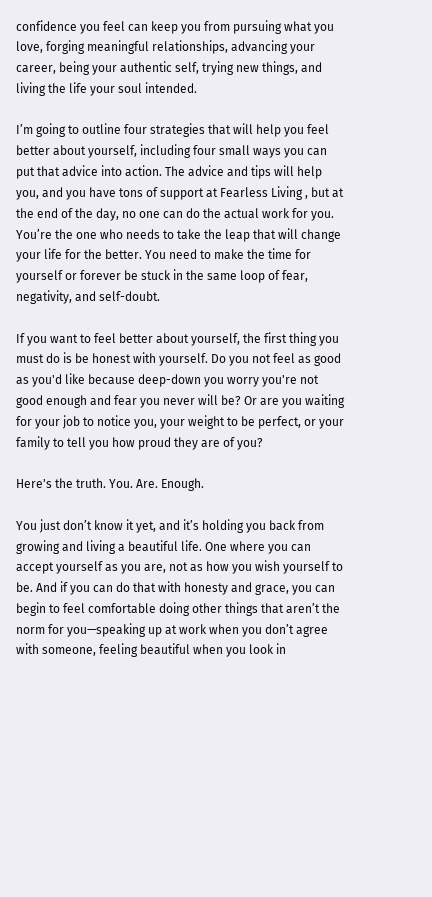confidence you feel can keep you from pursuing what you love, forging meaningful relationships, advancing your career, being your authentic self, trying new things, and living the life your soul intended.

I’m going to outline four strategies that will help you feel better about yourself, including four small ways you can put that advice into action. The advice and tips will help you, and you have tons of support at Fearless Living , but at the end of the day, no one can do the actual work for you. You’re the one who needs to take the leap that will change your life for the better. You need to make the time for yourself or forever be stuck in the same loop of fear, negativity, and self-doubt.

If you want to feel better about yourself, the first thing you must do is be honest with yourself. Do you not feel as good as you'd like because deep-down you worry you're not good enough and fear you never will be? Or are you waiting for your job to notice you, your weight to be perfect, or your family to tell you how proud they are of you?

Here's the truth. You. Are. Enough.

You just don’t know it yet, and it’s holding you back from growing and living a beautiful life. One where you can accept yourself as you are, not as how you wish yourself to be. And if you can do that with honesty and grace, you can begin to feel comfortable doing other things that aren’t the norm for you—speaking up at work when you don’t agree with someone, feeling beautiful when you look in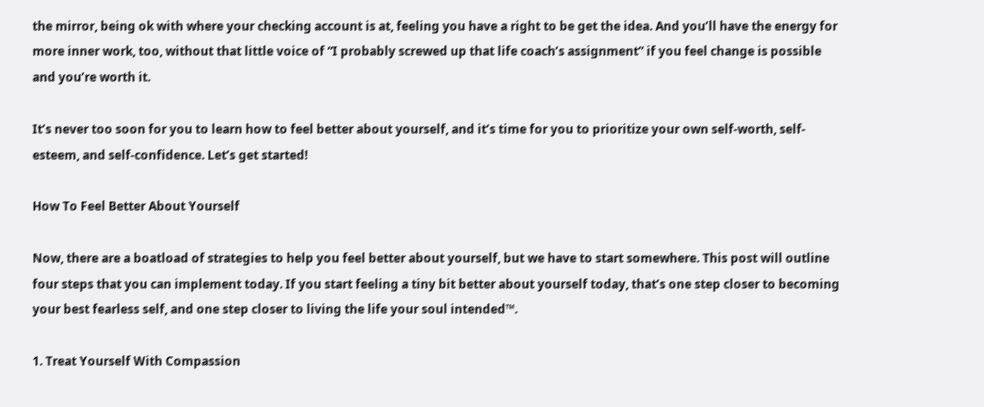the mirror, being ok with where your checking account is at, feeling you have a right to be get the idea. And you’ll have the energy for more inner work, too, without that little voice of “I probably screwed up that life coach’s assignment” if you feel change is possible and you’re worth it.

It’s never too soon for you to learn how to feel better about yourself, and it’s time for you to prioritize your own self-worth, self-esteem, and self-confidence. Let’s get started!

How To Feel Better About Yourself

Now, there are a boatload of strategies to help you feel better about yourself, but we have to start somewhere. This post will outline four steps that you can implement today. If you start feeling a tiny bit better about yourself today, that’s one step closer to becoming your best fearless self, and one step closer to living the life your soul intended™.

1. Treat Yourself With Compassion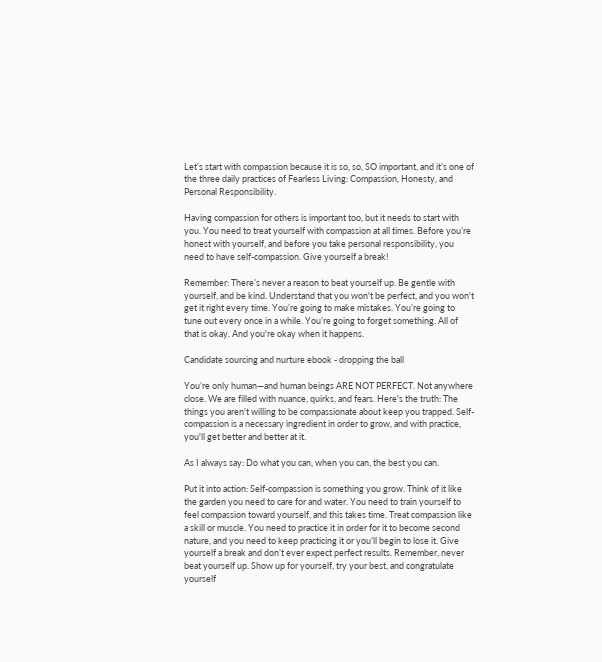Let’s start with compassion because it is so, so, SO important, and it’s one of the three daily practices of Fearless Living: Compassion, Honesty, and Personal Responsibility.

Having compassion for others is important too, but it needs to start with you. You need to treat yourself with compassion at all times. Before you’re honest with yourself, and before you take personal responsibility, you need to have self-compassion. Give yourself a break!

Remember: There’s never a reason to beat yourself up. Be gentle with yourself, and be kind. Understand that you won't be perfect, and you won't get it right every time. You’re going to make mistakes. You’re going to tune out every once in a while. You’re going to forget something. All of that is okay. And you're okay when it happens.

Candidate sourcing and nurture ebook - dropping the ball

You’re only human—and human beings ARE NOT PERFECT. Not anywhere close. We are filled with nuance, quirks, and fears. Here's the truth: The things you aren't willing to be compassionate about keep you trapped. Self-compassion is a necessary ingredient in order to grow, and with practice, you'll get better and better at it.

As I always say: Do what you can, when you can, the best you can.

Put it into action: Self-compassion is something you grow. Think of it like the garden you need to care for and water. You need to train yourself to feel compassion toward yourself, and this takes time. Treat compassion like a skill or muscle. You need to practice it in order for it to become second nature, and you need to keep practicing it or you’ll begin to lose it. Give yourself a break and don’t ever expect perfect results. Remember, never beat yourself up. Show up for yourself, try your best, and congratulate yourself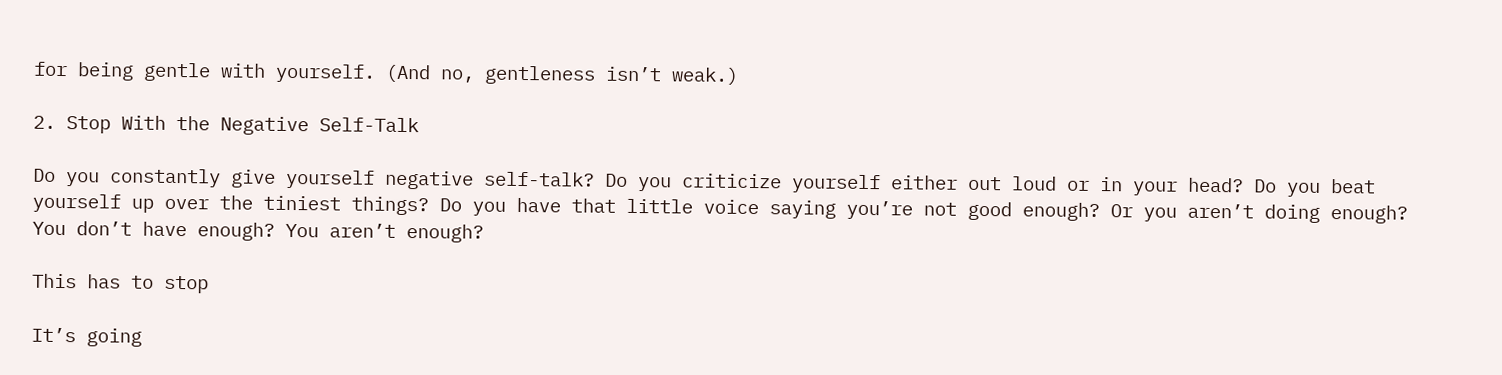for being gentle with yourself. (And no, gentleness isn’t weak.)

2. Stop With the Negative Self-Talk

Do you constantly give yourself negative self-talk? Do you criticize yourself either out loud or in your head? Do you beat yourself up over the tiniest things? Do you have that little voice saying you’re not good enough? Or you aren’t doing enough? You don’t have enough? You aren’t enough?

This has to stop

It’s going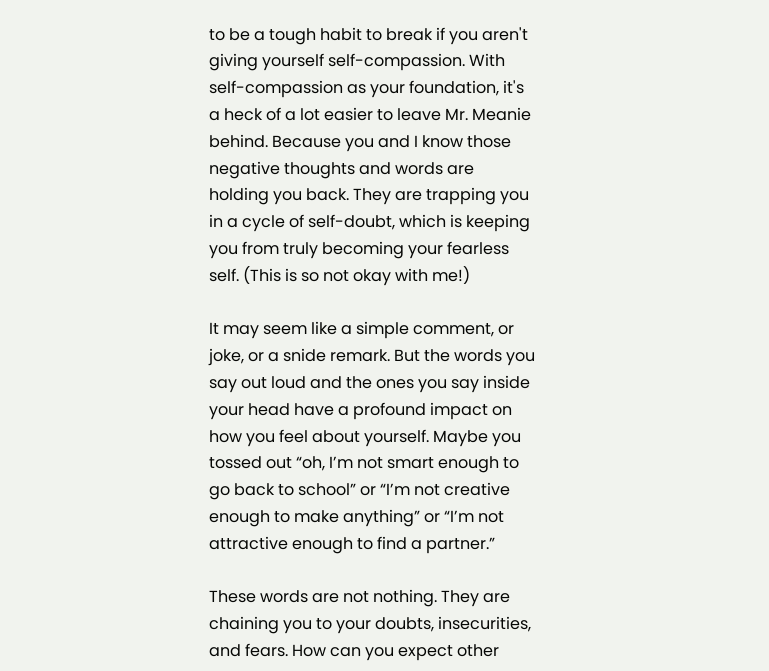to be a tough habit to break if you aren't giving yourself self-compassion. With self-compassion as your foundation, it's a heck of a lot easier to leave Mr. Meanie behind. Because you and I know those negative thoughts and words are holding you back. They are trapping you in a cycle of self-doubt, which is keeping you from truly becoming your fearless self. (This is so not okay with me!)

It may seem like a simple comment, or joke, or a snide remark. But the words you say out loud and the ones you say inside your head have a profound impact on how you feel about yourself. Maybe you tossed out “oh, I’m not smart enough to go back to school” or “I’m not creative enough to make anything” or “I’m not attractive enough to find a partner.”

These words are not nothing. They are chaining you to your doubts, insecurities, and fears. How can you expect other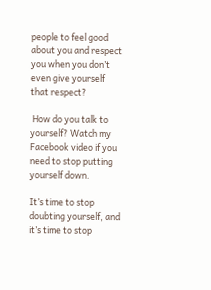people to feel good about you and respect you when you don’t even give yourself that respect?

 How do you talk to yourself? Watch my Facebook video if you need to stop putting yourself down.

It’s time to stop doubting yourself, and it’s time to stop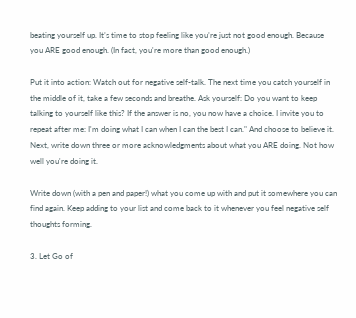beating yourself up. It’s time to stop feeling like you’re just not good enough. Because you ARE good enough. (In fact, you're more than good enough.)

Put it into action: Watch out for negative self-talk. The next time you catch yourself in the middle of it, take a few seconds and breathe. Ask yourself: Do you want to keep talking to yourself like this? If the answer is no, you now have a choice. I invite you to repeat after me: I'm doing what I can when I can the best I can." And choose to believe it. Next, write down three or more acknowledgments about what you ARE doing. Not how well you're doing it.

Write down (with a pen and paper!) what you come up with and put it somewhere you can find again. Keep adding to your list and come back to it whenever you feel negative self thoughts forming.

3. Let Go of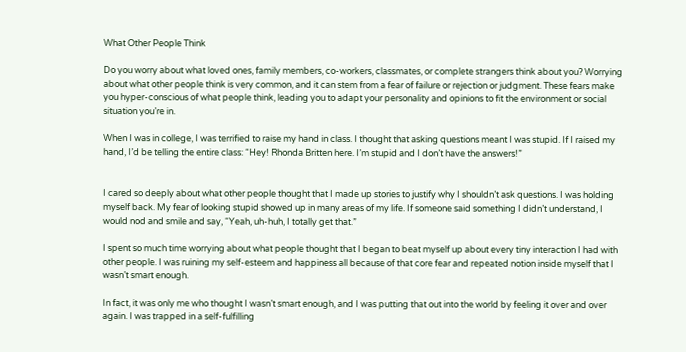What Other People Think

Do you worry about what loved ones, family members, co-workers, classmates, or complete strangers think about you? Worrying about what other people think is very common, and it can stem from a fear of failure or rejection or judgment. These fears make you hyper-conscious of what people think, leading you to adapt your personality and opinions to fit the environment or social situation you’re in.

When I was in college, I was terrified to raise my hand in class. I thought that asking questions meant I was stupid. If I raised my hand, I’d be telling the entire class: “Hey! Rhonda Britten here. I’m stupid and I don’t have the answers!”


I cared so deeply about what other people thought that I made up stories to justify why I shouldn’t ask questions. I was holding myself back. My fear of looking stupid showed up in many areas of my life. If someone said something I didn’t understand, I would nod and smile and say, “Yeah, uh-huh, I totally get that.”

I spent so much time worrying about what people thought that I began to beat myself up about every tiny interaction I had with other people. I was ruining my self-esteem and happiness all because of that core fear and repeated notion inside myself that I wasn’t smart enough.

In fact, it was only me who thought I wasn’t smart enough, and I was putting that out into the world by feeling it over and over again. I was trapped in a self-fulfilling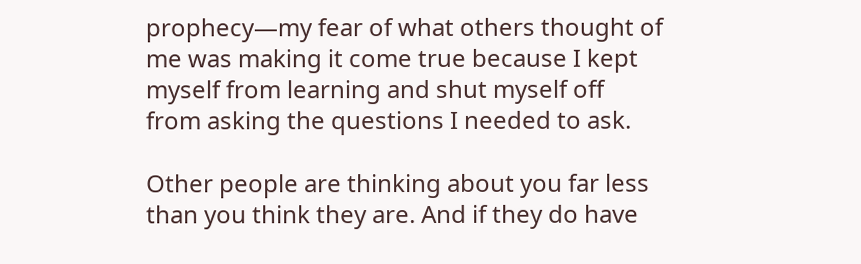prophecy—my fear of what others thought of me was making it come true because I kept myself from learning and shut myself off from asking the questions I needed to ask.

Other people are thinking about you far less than you think they are. And if they do have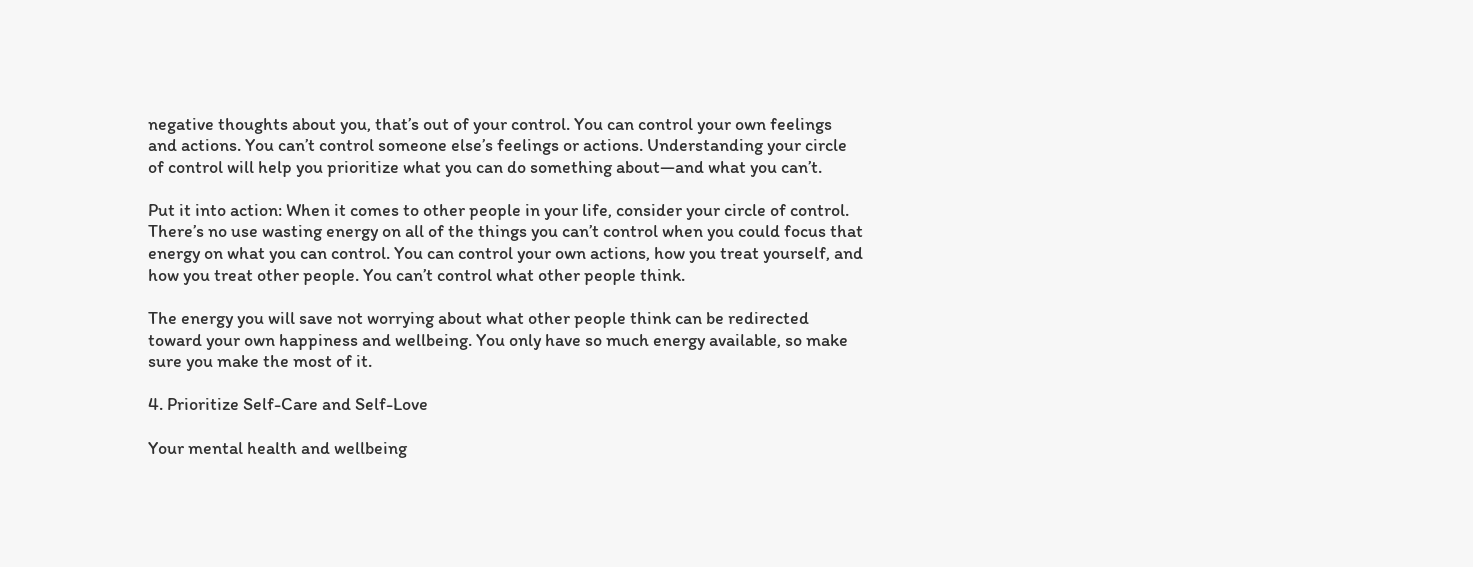negative thoughts about you, that’s out of your control. You can control your own feelings and actions. You can’t control someone else’s feelings or actions. Understanding your circle of control will help you prioritize what you can do something about—and what you can’t.

Put it into action: When it comes to other people in your life, consider your circle of control. There’s no use wasting energy on all of the things you can’t control when you could focus that energy on what you can control. You can control your own actions, how you treat yourself, and how you treat other people. You can’t control what other people think.

The energy you will save not worrying about what other people think can be redirected toward your own happiness and wellbeing. You only have so much energy available, so make sure you make the most of it.

4. Prioritize Self-Care and Self-Love

Your mental health and wellbeing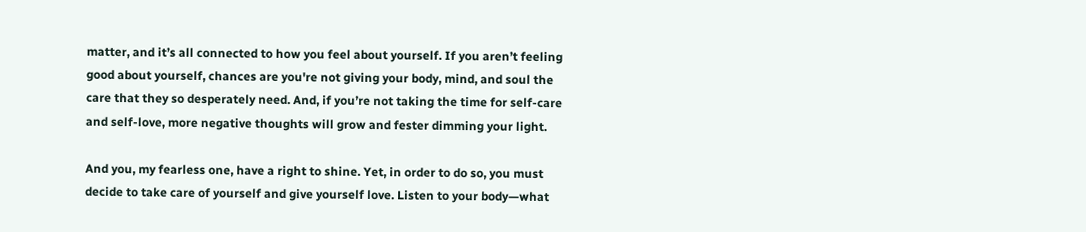matter, and it’s all connected to how you feel about yourself. If you aren’t feeling good about yourself, chances are you're not giving your body, mind, and soul the care that they so desperately need. And, if you’re not taking the time for self-care and self-love, more negative thoughts will grow and fester dimming your light.

And you, my fearless one, have a right to shine. Yet, in order to do so, you must decide to take care of yourself and give yourself love. Listen to your body—what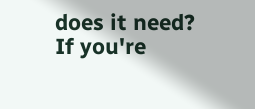does it need? If you're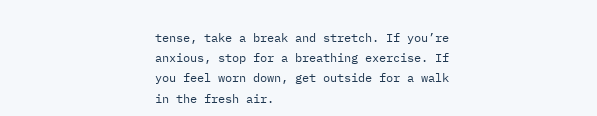tense, take a break and stretch. If you’re anxious, stop for a breathing exercise. If you feel worn down, get outside for a walk in the fresh air.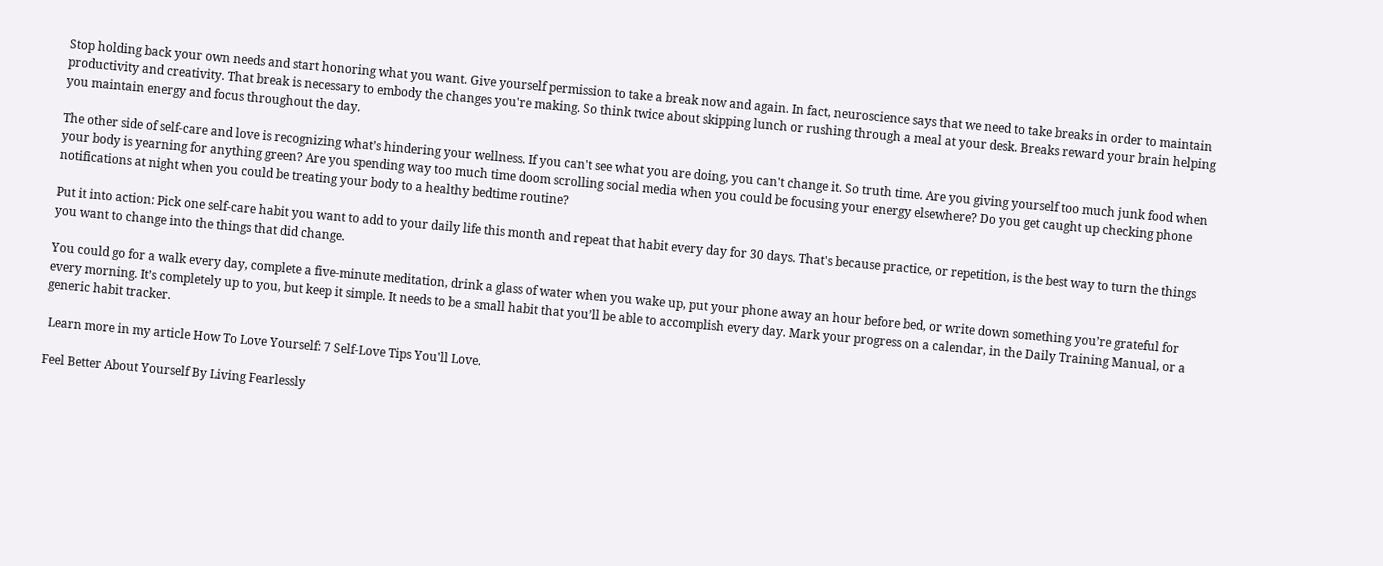Stop holding back your own needs and start honoring what you want. Give yourself permission to take a break now and again. In fact, neuroscience says that we need to take breaks in order to maintain productivity and creativity. That break is necessary to embody the changes you're making. So think twice about skipping lunch or rushing through a meal at your desk. Breaks reward your brain helping you maintain energy and focus throughout the day.

The other side of self-care and love is recognizing what’s hindering your wellness. If you can't see what you are doing, you can't change it. So truth time. Are you giving yourself too much junk food when your body is yearning for anything green? Are you spending way too much time doom scrolling social media when you could be focusing your energy elsewhere? Do you get caught up checking phone notifications at night when you could be treating your body to a healthy bedtime routine?

Put it into action: Pick one self-care habit you want to add to your daily life this month and repeat that habit every day for 30 days. That's because practice, or repetition, is the best way to turn the things you want to change into the things that did change.

You could go for a walk every day, complete a five-minute meditation, drink a glass of water when you wake up, put your phone away an hour before bed, or write down something you’re grateful for every morning. It’s completely up to you, but keep it simple. It needs to be a small habit that you’ll be able to accomplish every day. Mark your progress on a calendar, in the Daily Training Manual, or a generic habit tracker.

 Learn more in my article How To Love Yourself: 7 Self-Love Tips You'll Love.

Feel Better About Yourself By Living Fearlessly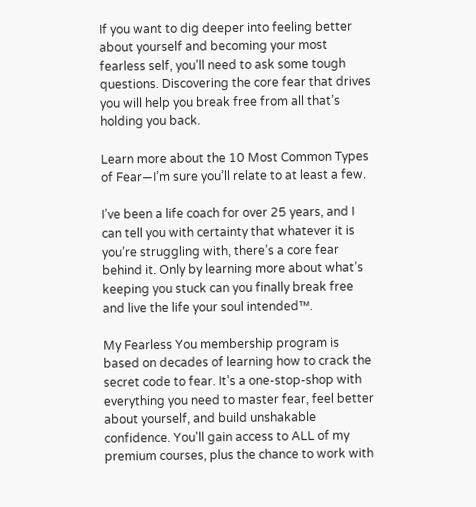If you want to dig deeper into feeling better about yourself and becoming your most fearless self, you’ll need to ask some tough questions. Discovering the core fear that drives you will help you break free from all that’s holding you back.

Learn more about the 10 Most Common Types of Fear—I’m sure you’ll relate to at least a few.

I’ve been a life coach for over 25 years, and I can tell you with certainty that whatever it is you’re struggling with, there’s a core fear behind it. Only by learning more about what’s keeping you stuck can you finally break free and live the life your soul intended™.

My Fearless You membership program is based on decades of learning how to crack the secret code to fear. It’s a one-stop-shop with everything you need to master fear, feel better about yourself, and build unshakable confidence. You'll gain access to ALL of my premium courses, plus the chance to work with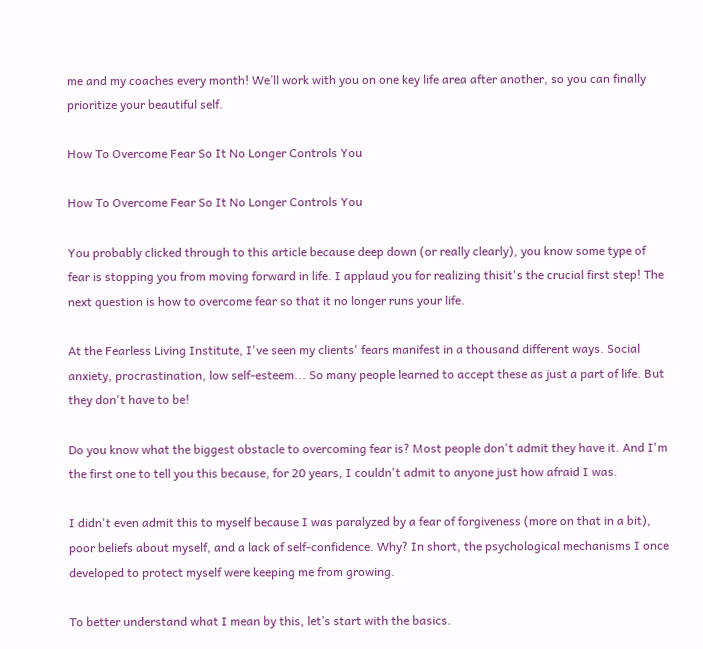me and my coaches every month! We’ll work with you on one key life area after another, so you can finally prioritize your beautiful self.

How To Overcome Fear So It No Longer Controls You

How To Overcome Fear So It No Longer Controls You

You probably clicked through to this article because deep down (or really clearly), you know some type of fear is stopping you from moving forward in life. I applaud you for realizing thisit's the crucial first step! The next question is how to overcome fear so that it no longer runs your life.

At the Fearless Living Institute, I've seen my clients' fears manifest in a thousand different ways. Social anxiety, procrastination, low self-esteem... So many people learned to accept these as just a part of life. But they don't have to be!

Do you know what the biggest obstacle to overcoming fear is? Most people don't admit they have it. And I'm the first one to tell you this because, for 20 years, I couldn't admit to anyone just how afraid I was.

I didn't even admit this to myself because I was paralyzed by a fear of forgiveness (more on that in a bit), poor beliefs about myself, and a lack of self-confidence. Why? In short, the psychological mechanisms I once developed to protect myself were keeping me from growing.

To better understand what I mean by this, let’s start with the basics.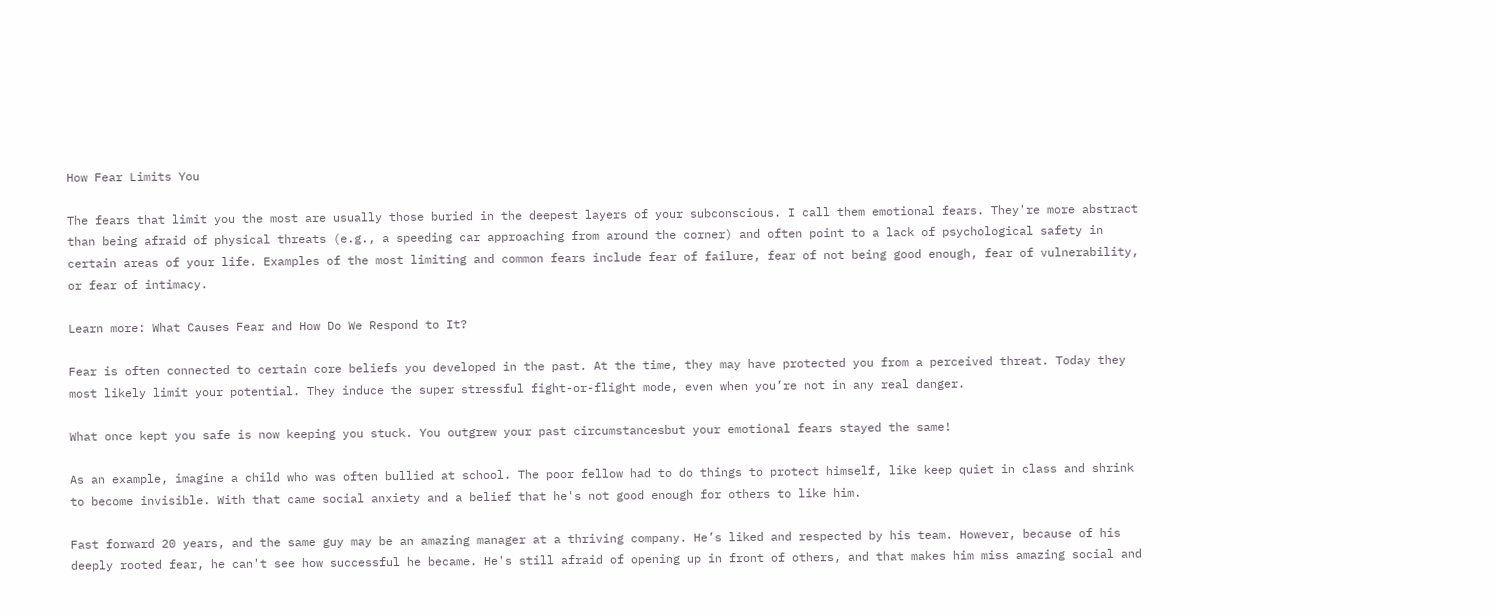How Fear Limits You

The fears that limit you the most are usually those buried in the deepest layers of your subconscious. I call them emotional fears. They're more abstract than being afraid of physical threats (e.g., a speeding car approaching from around the corner) and often point to a lack of psychological safety in certain areas of your life. Examples of the most limiting and common fears include fear of failure, fear of not being good enough, fear of vulnerability, or fear of intimacy.

Learn more: What Causes Fear and How Do We Respond to It?

Fear is often connected to certain core beliefs you developed in the past. At the time, they may have protected you from a perceived threat. Today they most likely limit your potential. They induce the super stressful fight-or-flight mode, even when you’re not in any real danger.

What once kept you safe is now keeping you stuck. You outgrew your past circumstancesbut your emotional fears stayed the same!

As an example, imagine a child who was often bullied at school. The poor fellow had to do things to protect himself, like keep quiet in class and shrink to become invisible. With that came social anxiety and a belief that he's not good enough for others to like him.

Fast forward 20 years, and the same guy may be an amazing manager at a thriving company. He’s liked and respected by his team. However, because of his deeply rooted fear, he can't see how successful he became. He's still afraid of opening up in front of others, and that makes him miss amazing social and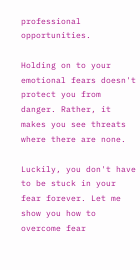professional opportunities.

Holding on to your emotional fears doesn't protect you from danger. Rather, it makes you see threats where there are none.

Luckily, you don't have to be stuck in your fear forever. Let me show you how to overcome fear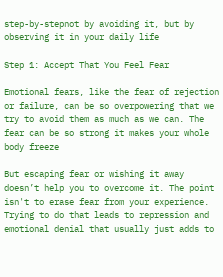step-by-stepnot by avoiding it, but by observing it in your daily life

Step 1: Accept That You Feel Fear

Emotional fears, like the fear of rejection or failure, can be so overpowering that we try to avoid them as much as we can. The fear can be so strong it makes your whole body freeze

But escaping fear or wishing it away doesn’t help you to overcome it. The point isn't to erase fear from your experience. Trying to do that leads to repression and emotional denial that usually just adds to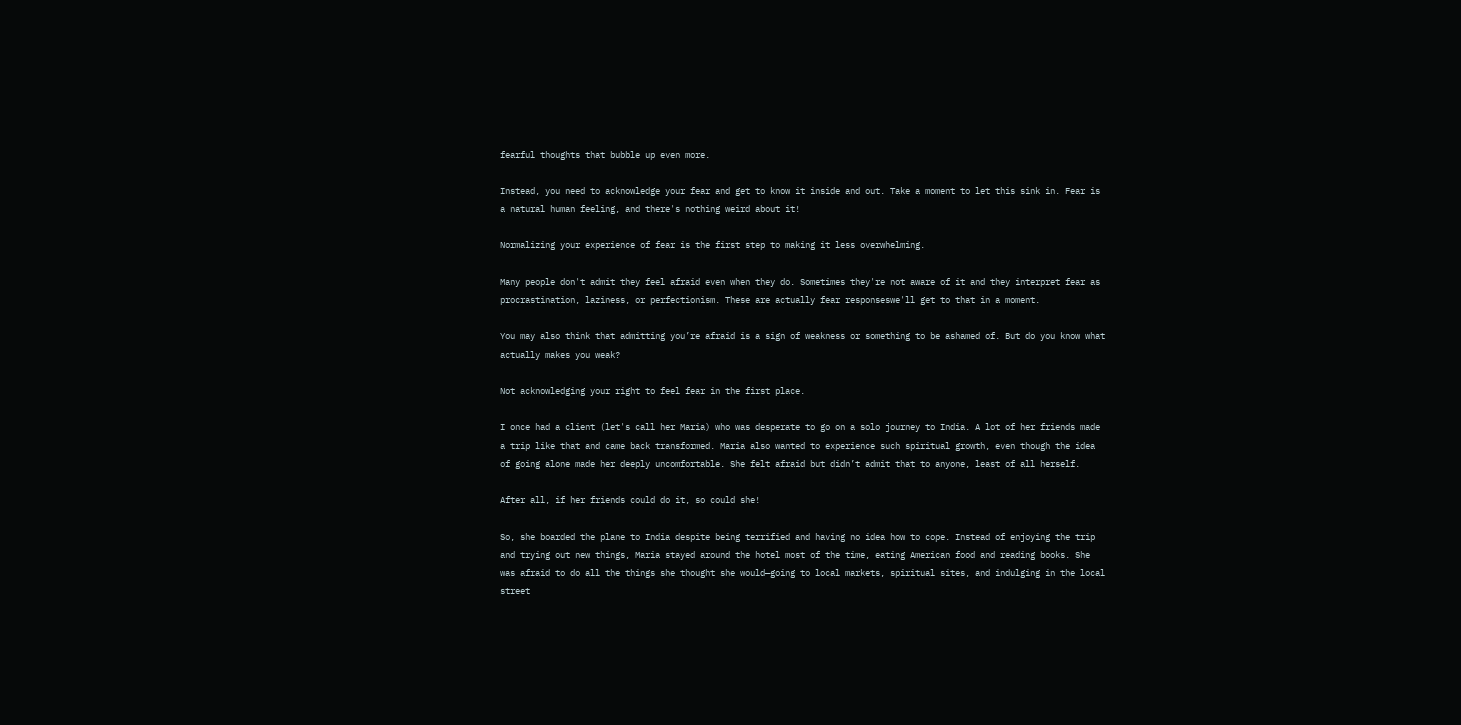fearful thoughts that bubble up even more.

Instead, you need to acknowledge your fear and get to know it inside and out. Take a moment to let this sink in. Fear is a natural human feeling, and there's nothing weird about it!

Normalizing your experience of fear is the first step to making it less overwhelming.

Many people don't admit they feel afraid even when they do. Sometimes they're not aware of it and they interpret fear as procrastination, laziness, or perfectionism. These are actually fear responseswe'll get to that in a moment.

You may also think that admitting you’re afraid is a sign of weakness or something to be ashamed of. But do you know what actually makes you weak?

Not acknowledging your right to feel fear in the first place.

I once had a client (let's call her Maria) who was desperate to go on a solo journey to India. A lot of her friends made a trip like that and came back transformed. Maria also wanted to experience such spiritual growth, even though the idea of going alone made her deeply uncomfortable. She felt afraid but didn’t admit that to anyone, least of all herself.

After all, if her friends could do it, so could she!

So, she boarded the plane to India despite being terrified and having no idea how to cope. Instead of enjoying the trip and trying out new things, Maria stayed around the hotel most of the time, eating American food and reading books. She was afraid to do all the things she thought she would—going to local markets, spiritual sites, and indulging in the local street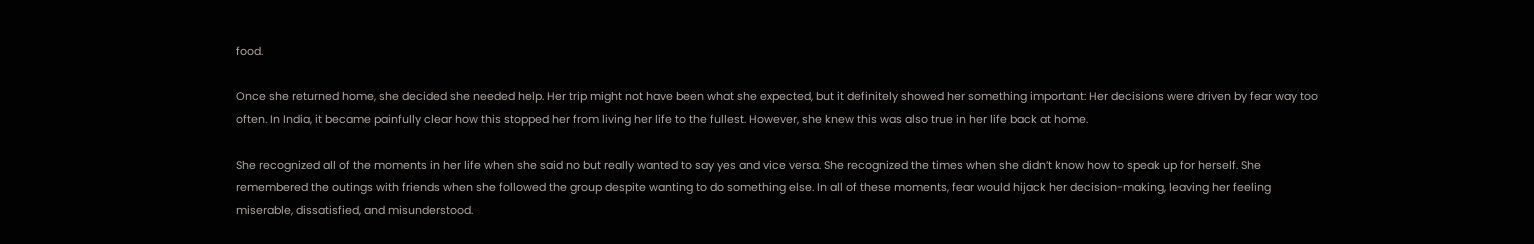food.

Once she returned home, she decided she needed help. Her trip might not have been what she expected, but it definitely showed her something important: Her decisions were driven by fear way too often. In India, it became painfully clear how this stopped her from living her life to the fullest. However, she knew this was also true in her life back at home.

She recognized all of the moments in her life when she said no but really wanted to say yes and vice versa. She recognized the times when she didn’t know how to speak up for herself. She remembered the outings with friends when she followed the group despite wanting to do something else. In all of these moments, fear would hijack her decision-making, leaving her feeling miserable, dissatisfied, and misunderstood.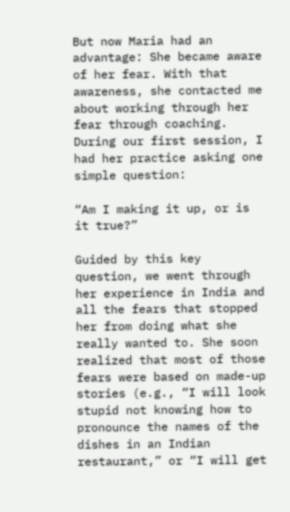But now Maria had an advantage: She became aware of her fear. With that awareness, she contacted me about working through her fear through coaching. During our first session, I had her practice asking one simple question:

“Am I making it up, or is it true?”

Guided by this key question, we went through her experience in India and all the fears that stopped her from doing what she really wanted to. She soon realized that most of those fears were based on made-up stories (e.g., “I will look stupid not knowing how to pronounce the names of the dishes in an Indian restaurant,” or “I will get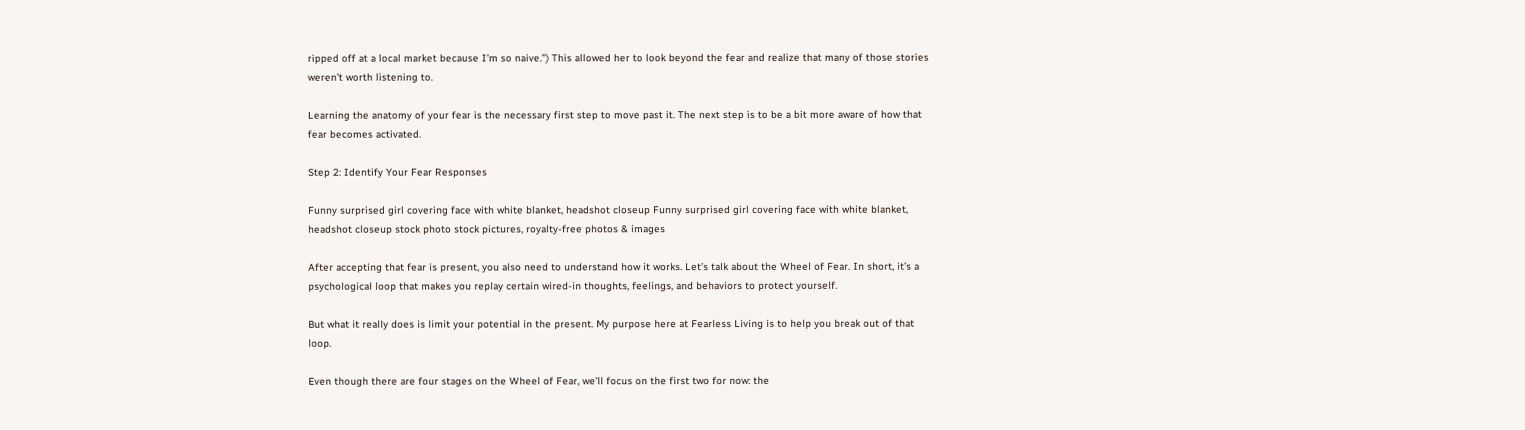ripped off at a local market because I’m so naive.”) This allowed her to look beyond the fear and realize that many of those stories weren’t worth listening to.

Learning the anatomy of your fear is the necessary first step to move past it. The next step is to be a bit more aware of how that fear becomes activated.

Step 2: Identify Your Fear Responses

Funny surprised girl covering face with white blanket, headshot closeup Funny surprised girl covering face with white blanket, headshot closeup stock photo stock pictures, royalty-free photos & images

After accepting that fear is present, you also need to understand how it works. Let’s talk about the Wheel of Fear. In short, it’s a psychological loop that makes you replay certain wired-in thoughts, feelings, and behaviors to protect yourself.

But what it really does is limit your potential in the present. My purpose here at Fearless Living is to help you break out of that loop.

Even though there are four stages on the Wheel of Fear, we'll focus on the first two for now: the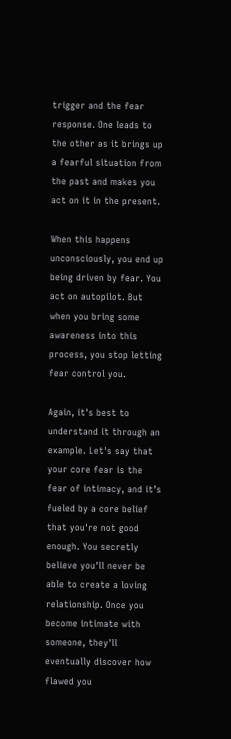trigger and the fear response. One leads to the other as it brings up a fearful situation from the past and makes you act on it in the present.

When this happens unconsciously, you end up being driven by fear. You act on autopilot. But when you bring some awareness into this process, you stop letting fear control you.

Again, it's best to understand it through an example. Let's say that your core fear is the fear of intimacy, and it’s fueled by a core belief that you're not good enough. You secretly believe you'll never be able to create a loving relationship. Once you become intimate with someone, they'll eventually discover how flawed you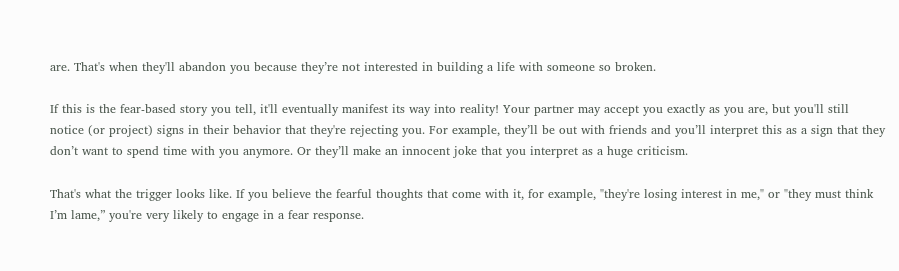are. That's when they'll abandon you because they’re not interested in building a life with someone so broken.

If this is the fear-based story you tell, it'll eventually manifest its way into reality! Your partner may accept you exactly as you are, but you'll still notice (or project) signs in their behavior that they're rejecting you. For example, they’ll be out with friends and you’ll interpret this as a sign that they don’t want to spend time with you anymore. Or they’ll make an innocent joke that you interpret as a huge criticism.

That's what the trigger looks like. If you believe the fearful thoughts that come with it, for example, "they're losing interest in me," or "they must think I’m lame,” you're very likely to engage in a fear response.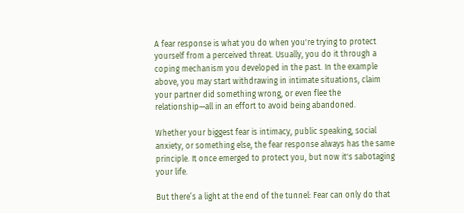A fear response is what you do when you're trying to protect yourself from a perceived threat. Usually, you do it through a coping mechanism you developed in the past. In the example above, you may start withdrawing in intimate situations, claim your partner did something wrong, or even flee the relationship—all in an effort to avoid being abandoned.

Whether your biggest fear is intimacy, public speaking, social anxiety, or something else, the fear response always has the same principle. It once emerged to protect you, but now it's sabotaging your life.

But there’s a light at the end of the tunnel: Fear can only do that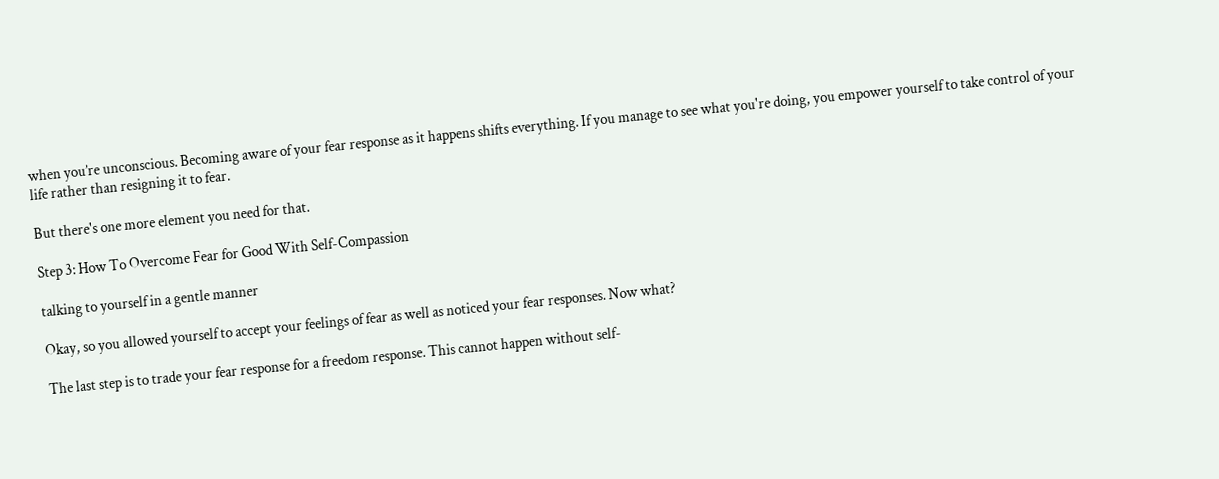when you’re unconscious. Becoming aware of your fear response as it happens shifts everything. If you manage to see what you're doing, you empower yourself to take control of your life rather than resigning it to fear.

But there's one more element you need for that.

Step 3: How To Overcome Fear for Good With Self-Compassion

talking to yourself in a gentle manner

Okay, so you allowed yourself to accept your feelings of fear as well as noticed your fear responses. Now what?

The last step is to trade your fear response for a freedom response. This cannot happen without self-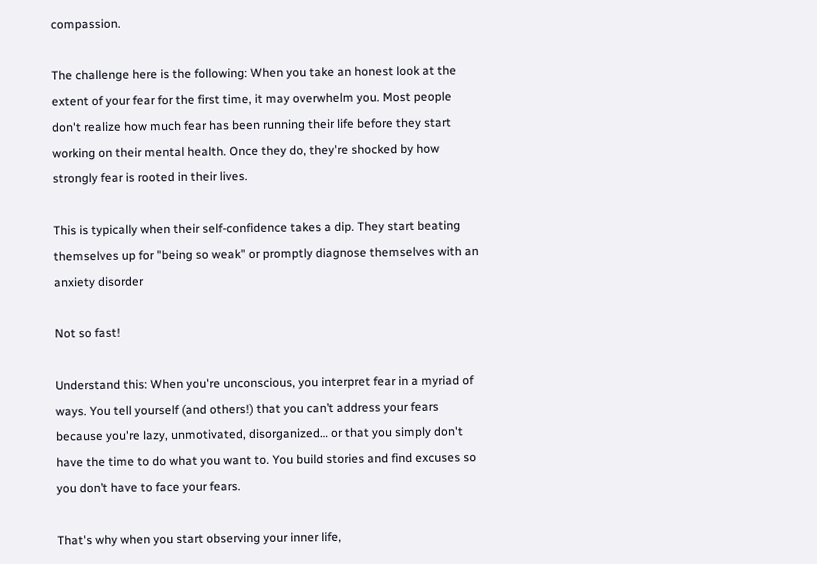compassion.

The challenge here is the following: When you take an honest look at the extent of your fear for the first time, it may overwhelm you. Most people don't realize how much fear has been running their life before they start working on their mental health. Once they do, they're shocked by how strongly fear is rooted in their lives.

This is typically when their self-confidence takes a dip. They start beating themselves up for "being so weak" or promptly diagnose themselves with an anxiety disorder

Not so fast!

Understand this: When you're unconscious, you interpret fear in a myriad of ways. You tell yourself (and others!) that you can’t address your fears because you're lazy, unmotivated, disorganized… or that you simply don't have the time to do what you want to. You build stories and find excuses so you don’t have to face your fears.

That's why when you start observing your inner life,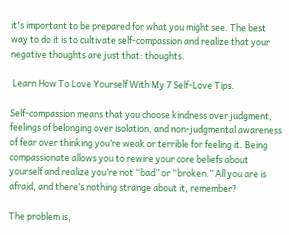it's important to be prepared for what you might see. The best way to do it is to cultivate self-compassion and realize that your negative thoughts are just that: thoughts.

 Learn How To Love Yourself With My 7 Self-Love Tips.

Self-compassion means that you choose kindness over judgment, feelings of belonging over isolation, and non-judgmental awareness of fear over thinking you’re weak or terrible for feeling it. Being compassionate allows you to rewire your core beliefs about yourself and realize you’re not “bad” or “broken.” All you are is afraid, and there’s nothing strange about it, remember?

The problem is,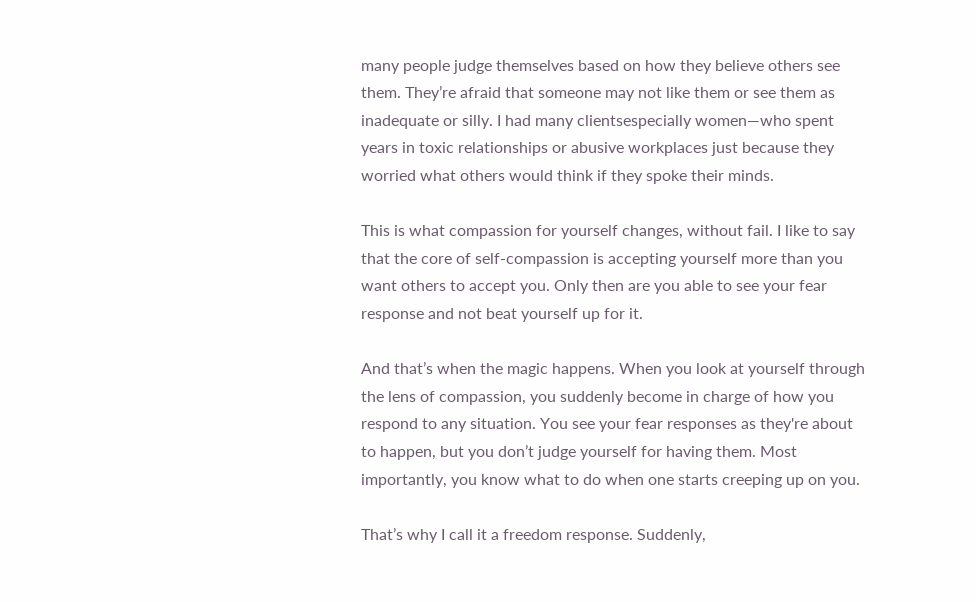many people judge themselves based on how they believe others see them. They’re afraid that someone may not like them or see them as inadequate or silly. I had many clientsespecially women—who spent years in toxic relationships or abusive workplaces just because they worried what others would think if they spoke their minds.

This is what compassion for yourself changes, without fail. I like to say that the core of self-compassion is accepting yourself more than you want others to accept you. Only then are you able to see your fear response and not beat yourself up for it.

And that’s when the magic happens. When you look at yourself through the lens of compassion, you suddenly become in charge of how you respond to any situation. You see your fear responses as they're about to happen, but you don’t judge yourself for having them. Most importantly, you know what to do when one starts creeping up on you.

That’s why I call it a freedom response. Suddenly,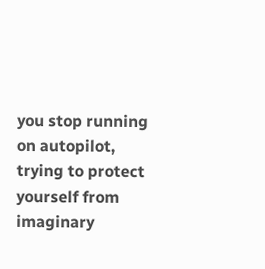you stop running on autopilot, trying to protect yourself from imaginary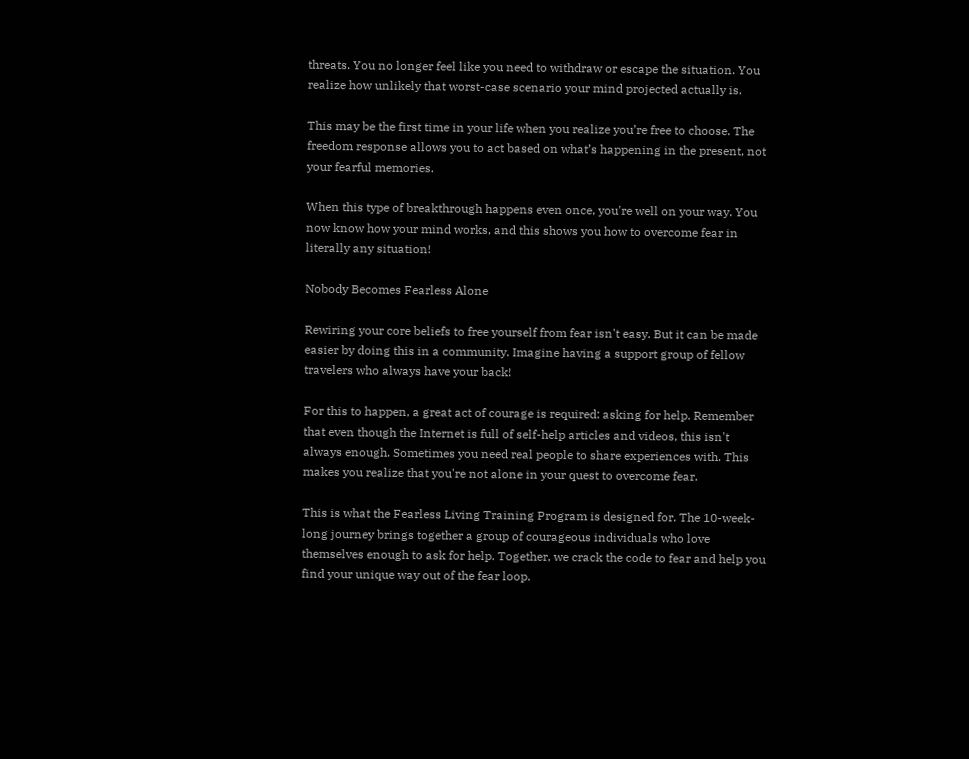threats. You no longer feel like you need to withdraw or escape the situation. You realize how unlikely that worst-case scenario your mind projected actually is.

This may be the first time in your life when you realize you’re free to choose. The freedom response allows you to act based on what’s happening in the present, not your fearful memories.

When this type of breakthrough happens even once, you're well on your way. You now know how your mind works, and this shows you how to overcome fear in literally any situation!

Nobody Becomes Fearless Alone

Rewiring your core beliefs to free yourself from fear isn't easy. But it can be made easier by doing this in a community. Imagine having a support group of fellow travelers who always have your back!

For this to happen, a great act of courage is required: asking for help. Remember that even though the Internet is full of self-help articles and videos, this isn't always enough. Sometimes you need real people to share experiences with. This makes you realize that you're not alone in your quest to overcome fear.

This is what the Fearless Living Training Program is designed for. The 10-week-long journey brings together a group of courageous individuals who love themselves enough to ask for help. Together, we crack the code to fear and help you find your unique way out of the fear loop.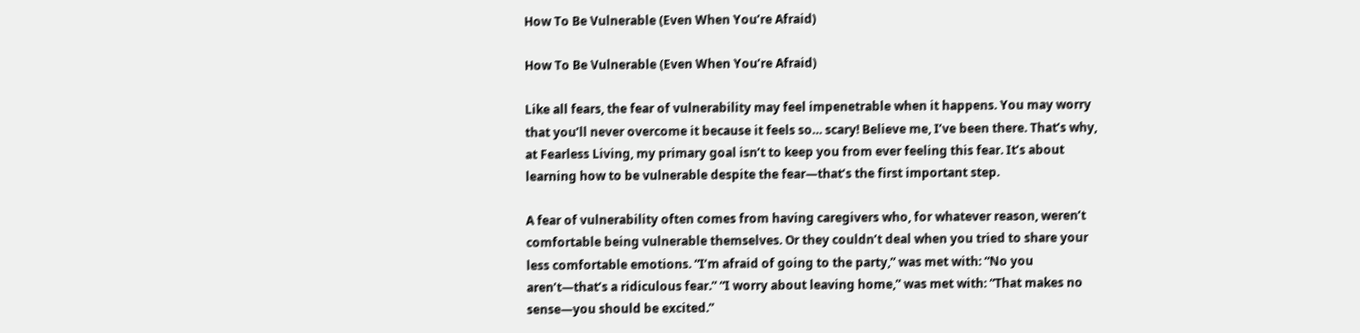How To Be Vulnerable (Even When You’re Afraid)

How To Be Vulnerable (Even When You’re Afraid)

Like all fears, the fear of vulnerability may feel impenetrable when it happens. You may worry that you’ll never overcome it because it feels so… scary! Believe me, I’ve been there. That’s why, at Fearless Living, my primary goal isn’t to keep you from ever feeling this fear. It’s about learning how to be vulnerable despite the fear—that’s the first important step.

A fear of vulnerability often comes from having caregivers who, for whatever reason, weren’t comfortable being vulnerable themselves. Or they couldn’t deal when you tried to share your less comfortable emotions. “I’m afraid of going to the party,” was met with: “No you aren’t—that’s a ridiculous fear.” “I worry about leaving home,” was met with: “That makes no sense—you should be excited.”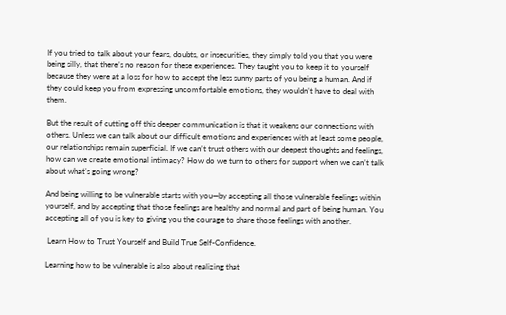If you tried to talk about your fears, doubts, or insecurities, they simply told you that you were being silly, that there’s no reason for these experiences. They taught you to keep it to yourself because they were at a loss for how to accept the less sunny parts of you being a human. And if they could keep you from expressing uncomfortable emotions, they wouldn’t have to deal with them.

But the result of cutting off this deeper communication is that it weakens our connections with others. Unless we can talk about our difficult emotions and experiences with at least some people, our relationships remain superficial. If we can’t trust others with our deepest thoughts and feelings, how can we create emotional intimacy? How do we turn to others for support when we can’t talk about what’s going wrong?

And being willing to be vulnerable starts with you—by accepting all those vulnerable feelings within yourself, and by accepting that those feelings are healthy and normal and part of being human. You accepting all of you is key to giving you the courage to share those feelings with another.

 Learn How to Trust Yourself and Build True Self-Confidence.

Learning how to be vulnerable is also about realizing that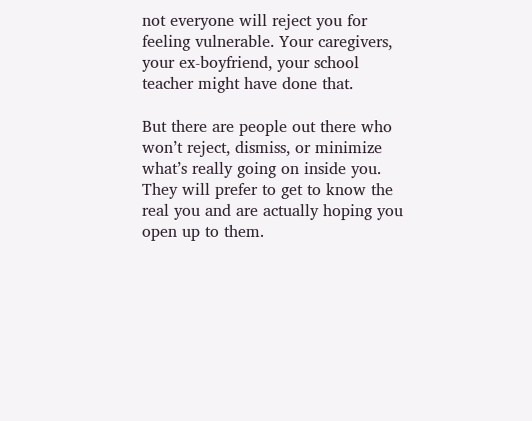not everyone will reject you for feeling vulnerable. Your caregivers, your ex-boyfriend, your school teacher might have done that.

But there are people out there who won’t reject, dismiss, or minimize what’s really going on inside you. They will prefer to get to know the real you and are actually hoping you open up to them.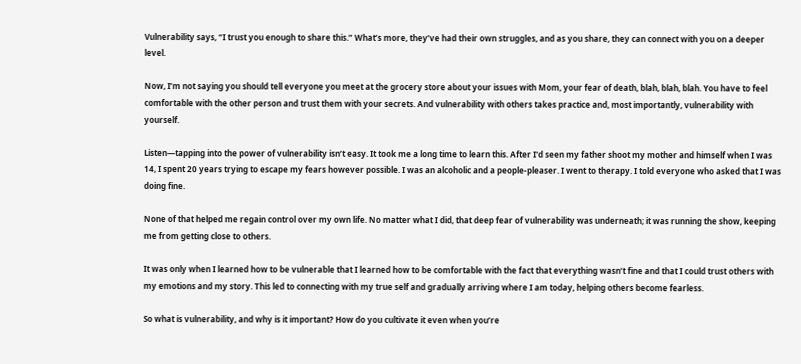Vulnerability says, “I trust you enough to share this.” What’s more, they’ve had their own struggles, and as you share, they can connect with you on a deeper level.

Now, I’m not saying you should tell everyone you meet at the grocery store about your issues with Mom, your fear of death, blah, blah, blah. You have to feel comfortable with the other person and trust them with your secrets. And vulnerability with others takes practice and, most importantly, vulnerability with yourself.

Listen—tapping into the power of vulnerability isn’t easy. It took me a long time to learn this. After I'd seen my father shoot my mother and himself when I was 14, I spent 20 years trying to escape my fears however possible. I was an alcoholic and a people-pleaser. I went to therapy. I told everyone who asked that I was doing fine.

None of that helped me regain control over my own life. No matter what I did, that deep fear of vulnerability was underneath; it was running the show, keeping me from getting close to others.

It was only when I learned how to be vulnerable that I learned how to be comfortable with the fact that everything wasn’t fine and that I could trust others with my emotions and my story. This led to connecting with my true self and gradually arriving where I am today, helping others become fearless.

So what is vulnerability, and why is it important? How do you cultivate it even when you’re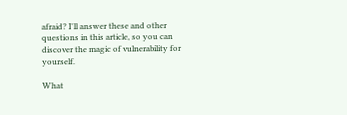afraid? I'll answer these and other questions in this article, so you can discover the magic of vulnerability for yourself.

What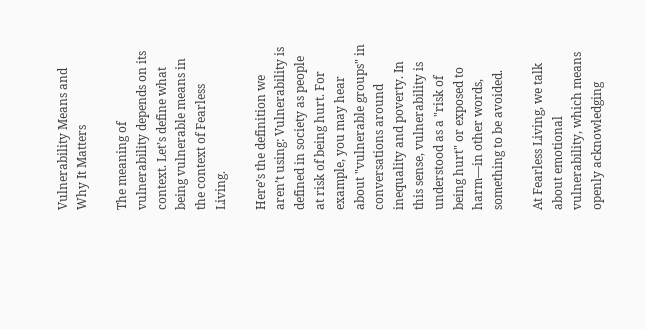Vulnerability Means and Why It Matters

The meaning of vulnerability depends on its context. Let’s define what being vulnerable means in the context of Fearless Living.

Here’s the definition we aren’t using: Vulnerability is defined in society as people at risk of being hurt. For example, you may hear about "vulnerable groups" in conversations around inequality and poverty. In this sense, vulnerability is understood as a "risk of being hurt" or exposed to harm—in other words, something to be avoided.

At Fearless Living, we talk about emotional vulnerability, which means openly acknowledging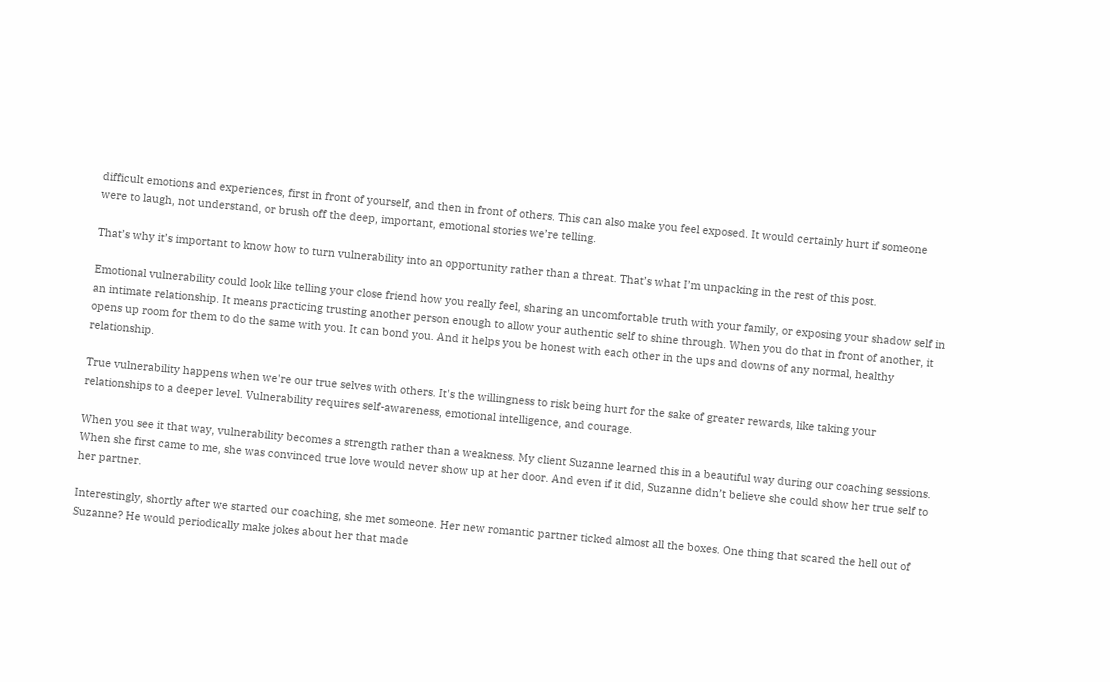difficult emotions and experiences, first in front of yourself, and then in front of others. This can also make you feel exposed. It would certainly hurt if someone were to laugh, not understand, or brush off the deep, important, emotional stories we’re telling.

That’s why it’s important to know how to turn vulnerability into an opportunity rather than a threat. That’s what I’m unpacking in the rest of this post.

Emotional vulnerability could look like telling your close friend how you really feel, sharing an uncomfortable truth with your family, or exposing your shadow self in an intimate relationship. It means practicing trusting another person enough to allow your authentic self to shine through. When you do that in front of another, it opens up room for them to do the same with you. It can bond you. And it helps you be honest with each other in the ups and downs of any normal, healthy relationship.

True vulnerability happens when we're our true selves with others. It's the willingness to risk being hurt for the sake of greater rewards, like taking your relationships to a deeper level. Vulnerability requires self-awareness, emotional intelligence, and courage.

When you see it that way, vulnerability becomes a strength rather than a weakness. My client Suzanne learned this in a beautiful way during our coaching sessions. When she first came to me, she was convinced true love would never show up at her door. And even if it did, Suzanne didn’t believe she could show her true self to her partner.

Interestingly, shortly after we started our coaching, she met someone. Her new romantic partner ticked almost all the boxes. One thing that scared the hell out of Suzanne? He would periodically make jokes about her that made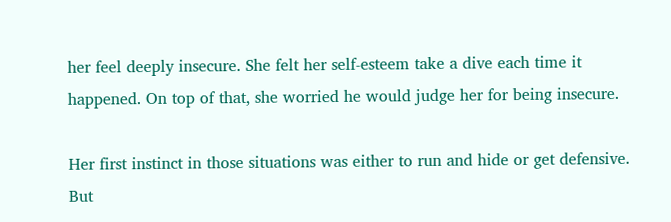her feel deeply insecure. She felt her self-esteem take a dive each time it happened. On top of that, she worried he would judge her for being insecure.

Her first instinct in those situations was either to run and hide or get defensive. But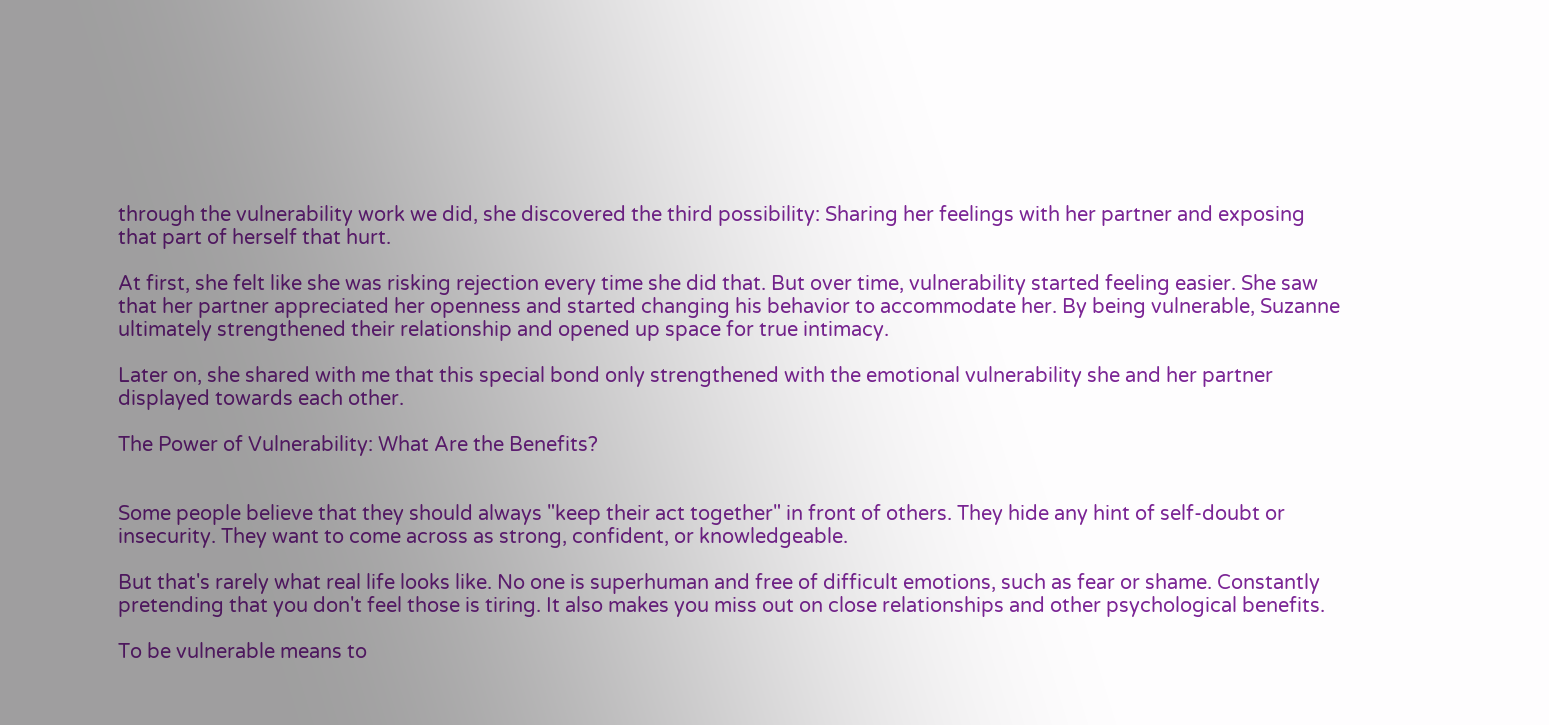through the vulnerability work we did, she discovered the third possibility: Sharing her feelings with her partner and exposing that part of herself that hurt.

At first, she felt like she was risking rejection every time she did that. But over time, vulnerability started feeling easier. She saw that her partner appreciated her openness and started changing his behavior to accommodate her. By being vulnerable, Suzanne ultimately strengthened their relationship and opened up space for true intimacy.

Later on, she shared with me that this special bond only strengthened with the emotional vulnerability she and her partner displayed towards each other.

The Power of Vulnerability: What Are the Benefits?


Some people believe that they should always "keep their act together" in front of others. They hide any hint of self-doubt or insecurity. They want to come across as strong, confident, or knowledgeable.

But that's rarely what real life looks like. No one is superhuman and free of difficult emotions, such as fear or shame. Constantly pretending that you don't feel those is tiring. It also makes you miss out on close relationships and other psychological benefits.

To be vulnerable means to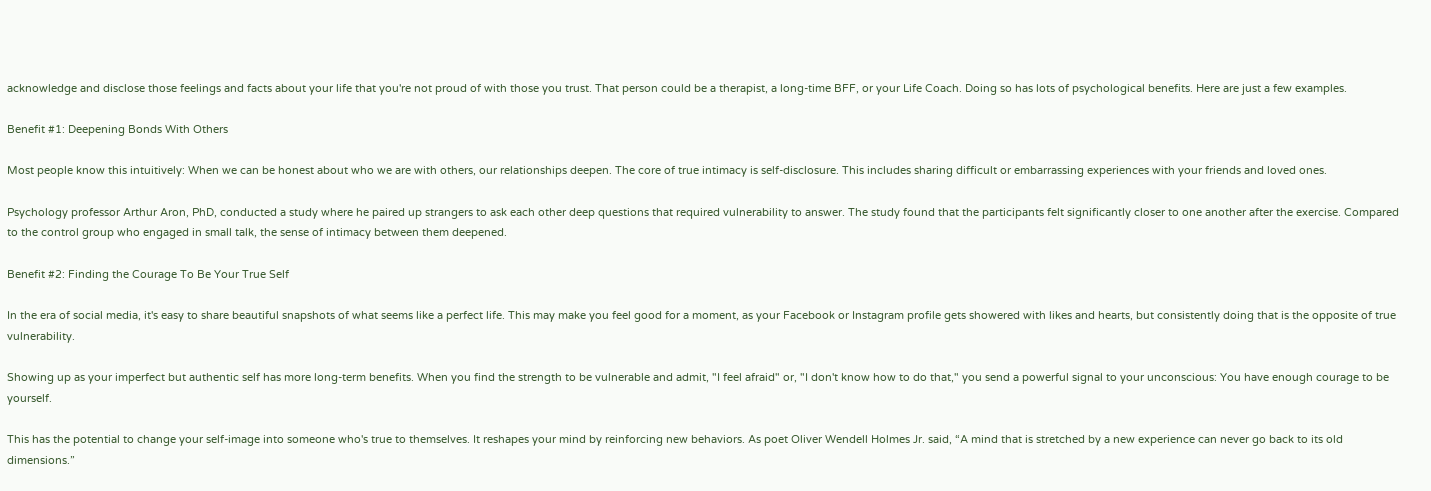acknowledge and disclose those feelings and facts about your life that you're not proud of with those you trust. That person could be a therapist, a long-time BFF, or your Life Coach. Doing so has lots of psychological benefits. Here are just a few examples.

Benefit #1: Deepening Bonds With Others

Most people know this intuitively: When we can be honest about who we are with others, our relationships deepen. The core of true intimacy is self-disclosure. This includes sharing difficult or embarrassing experiences with your friends and loved ones.

Psychology professor Arthur Aron, PhD, conducted a study where he paired up strangers to ask each other deep questions that required vulnerability to answer. The study found that the participants felt significantly closer to one another after the exercise. Compared to the control group who engaged in small talk, the sense of intimacy between them deepened.

Benefit #2: Finding the Courage To Be Your True Self

In the era of social media, it's easy to share beautiful snapshots of what seems like a perfect life. This may make you feel good for a moment, as your Facebook or Instagram profile gets showered with likes and hearts, but consistently doing that is the opposite of true vulnerability.

Showing up as your imperfect but authentic self has more long-term benefits. When you find the strength to be vulnerable and admit, "I feel afraid" or, "I don't know how to do that," you send a powerful signal to your unconscious: You have enough courage to be yourself.

This has the potential to change your self-image into someone who's true to themselves. It reshapes your mind by reinforcing new behaviors. As poet Oliver Wendell Holmes Jr. said, “A mind that is stretched by a new experience can never go back to its old dimensions.”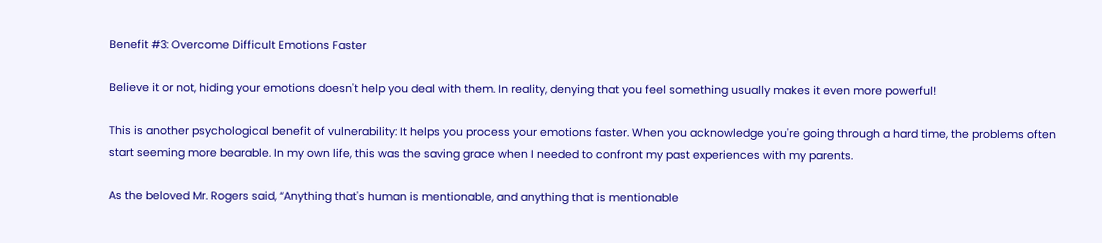Benefit #3: Overcome Difficult Emotions Faster

Believe it or not, hiding your emotions doesn't help you deal with them. In reality, denying that you feel something usually makes it even more powerful!

This is another psychological benefit of vulnerability: It helps you process your emotions faster. When you acknowledge you're going through a hard time, the problems often start seeming more bearable. In my own life, this was the saving grace when I needed to confront my past experiences with my parents.

As the beloved Mr. Rogers said, “Anything that's human is mentionable, and anything that is mentionable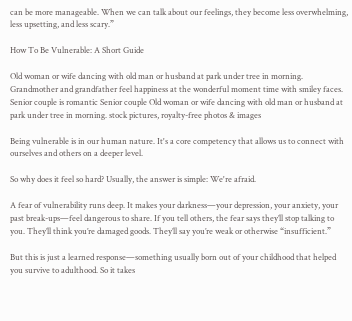can be more manageable. When we can talk about our feelings, they become less overwhelming, less upsetting, and less scary.”

How To Be Vulnerable: A Short Guide

Old woman or wife dancing with old man or husband at park under tree in morning. Grandmother and grandfather feel happiness at the wonderful moment time with smiley faces. Senior couple is romantic Senior couple Old woman or wife dancing with old man or husband at park under tree in morning. stock pictures, royalty-free photos & images

Being vulnerable is in our human nature. It's a core competency that allows us to connect with ourselves and others on a deeper level.

So why does it feel so hard? Usually, the answer is simple: We're afraid.

A fear of vulnerability runs deep. It makes your darkness—your depression, your anxiety, your past break-ups—feel dangerous to share. If you tell others, the fear says they’ll stop talking to you. They’ll think you’re damaged goods. They’ll say you’re weak or otherwise “insufficient.”

But this is just a learned response—something usually born out of your childhood that helped you survive to adulthood. So it takes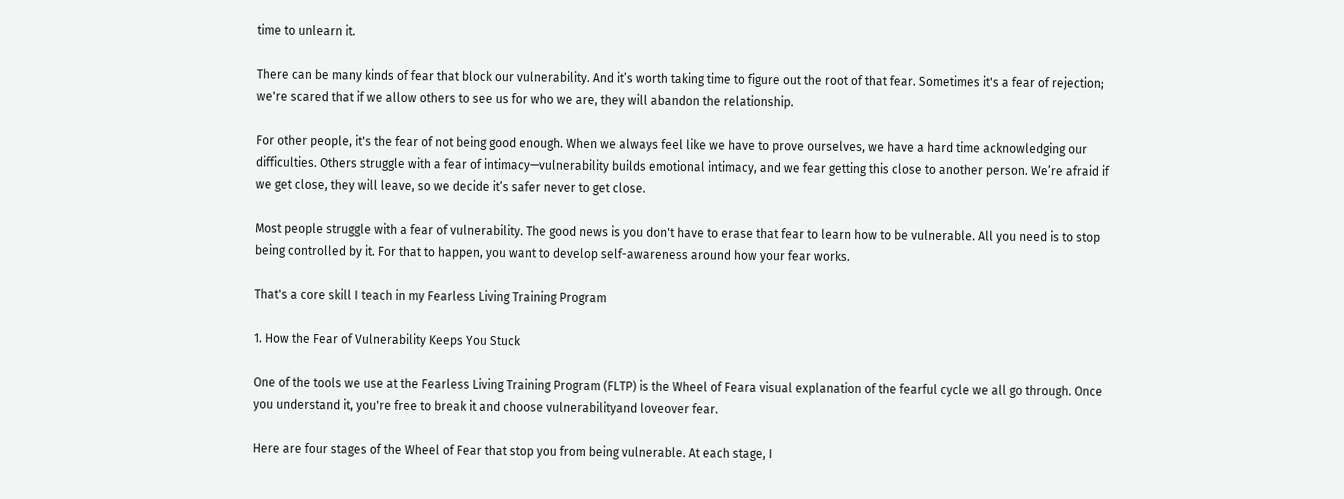time to unlearn it.

There can be many kinds of fear that block our vulnerability. And it’s worth taking time to figure out the root of that fear. Sometimes it's a fear of rejection; we're scared that if we allow others to see us for who we are, they will abandon the relationship.

For other people, it's the fear of not being good enough. When we always feel like we have to prove ourselves, we have a hard time acknowledging our difficulties. Others struggle with a fear of intimacy—vulnerability builds emotional intimacy, and we fear getting this close to another person. We’re afraid if we get close, they will leave, so we decide it’s safer never to get close.

Most people struggle with a fear of vulnerability. The good news is you don't have to erase that fear to learn how to be vulnerable. All you need is to stop being controlled by it. For that to happen, you want to develop self-awareness around how your fear works.

That's a core skill I teach in my Fearless Living Training Program

1. How the Fear of Vulnerability Keeps You Stuck

One of the tools we use at the Fearless Living Training Program (FLTP) is the Wheel of Feara visual explanation of the fearful cycle we all go through. Once you understand it, you're free to break it and choose vulnerabilityand loveover fear.

Here are four stages of the Wheel of Fear that stop you from being vulnerable. At each stage, I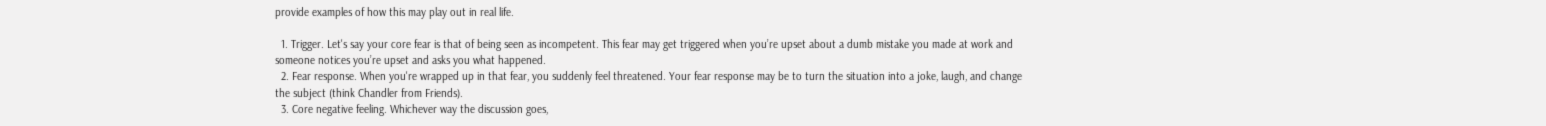provide examples of how this may play out in real life.

  1. Trigger. Let's say your core fear is that of being seen as incompetent. This fear may get triggered when you’re upset about a dumb mistake you made at work and someone notices you’re upset and asks you what happened.
  2. Fear response. When you're wrapped up in that fear, you suddenly feel threatened. Your fear response may be to turn the situation into a joke, laugh, and change the subject (think Chandler from Friends).
  3. Core negative feeling. Whichever way the discussion goes,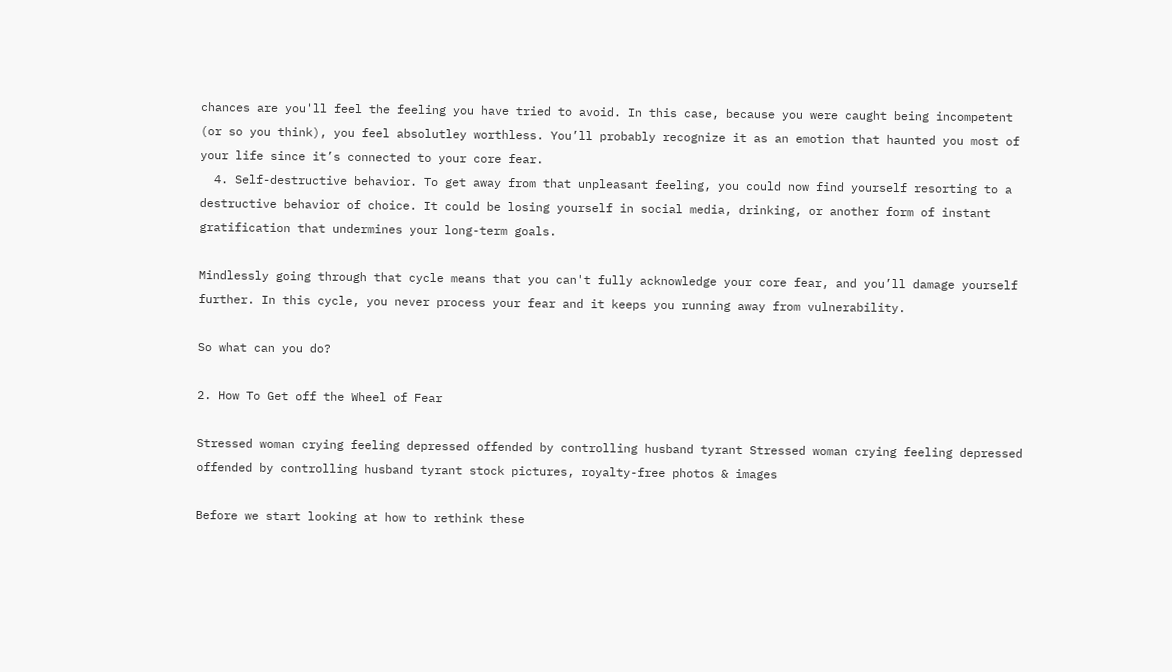chances are you'll feel the feeling you have tried to avoid. In this case, because you were caught being incompetent (or so you think), you feel absolutley worthless. You’ll probably recognize it as an emotion that haunted you most of your life since it’s connected to your core fear.
  4. Self-destructive behavior. To get away from that unpleasant feeling, you could now find yourself resorting to a destructive behavior of choice. It could be losing yourself in social media, drinking, or another form of instant gratification that undermines your long-term goals.

Mindlessly going through that cycle means that you can't fully acknowledge your core fear, and you’ll damage yourself further. In this cycle, you never process your fear and it keeps you running away from vulnerability.

So what can you do?

2. How To Get off the Wheel of Fear

Stressed woman crying feeling depressed offended by controlling husband tyrant Stressed woman crying feeling depressed offended by controlling husband tyrant stock pictures, royalty-free photos & images

Before we start looking at how to rethink these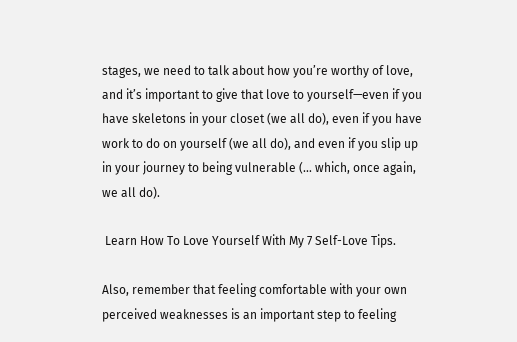stages, we need to talk about how you’re worthy of love, and it’s important to give that love to yourself—even if you have skeletons in your closet (we all do), even if you have work to do on yourself (we all do), and even if you slip up in your journey to being vulnerable (... which, once again, we all do).

 Learn How To Love Yourself With My 7 Self-Love Tips.

Also, remember that feeling comfortable with your own perceived weaknesses is an important step to feeling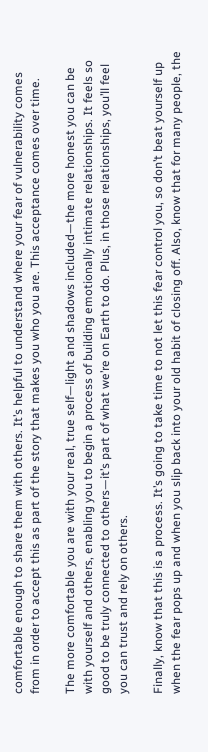comfortable enough to share them with others. It’s helpful to understand where your fear of vulnerability comes from in order to accept this as part of the story that makes you who you are. This acceptance comes over time.

The more comfortable you are with your real, true self—light and shadows included—the more honest you can be with yourself and others, enabling you to begin a process of building emotionally intimate relationships. It feels so good to be truly connected to others—it’s part of what we’re on Earth to do. Plus, in those relationships, you’ll feel you can trust and rely on others.

Finally, know that this is a process. It’s going to take time to not let this fear control you, so don’t beat yourself up when the fear pops up and when you slip back into your old habit of closing off. Also, know that for many people, the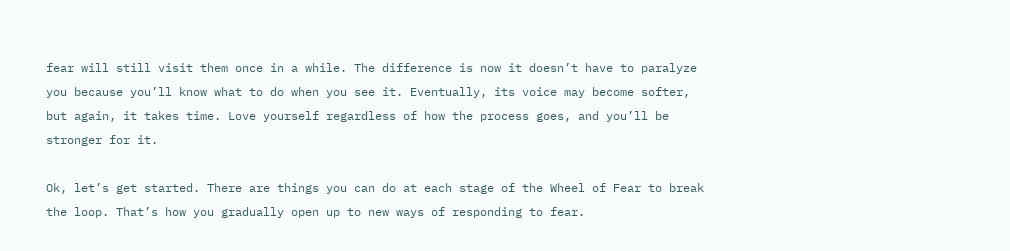fear will still visit them once in a while. The difference is now it doesn’t have to paralyze you because you’ll know what to do when you see it. Eventually, its voice may become softer, but again, it takes time. Love yourself regardless of how the process goes, and you’ll be stronger for it.

Ok, let’s get started. There are things you can do at each stage of the Wheel of Fear to break the loop. That’s how you gradually open up to new ways of responding to fear.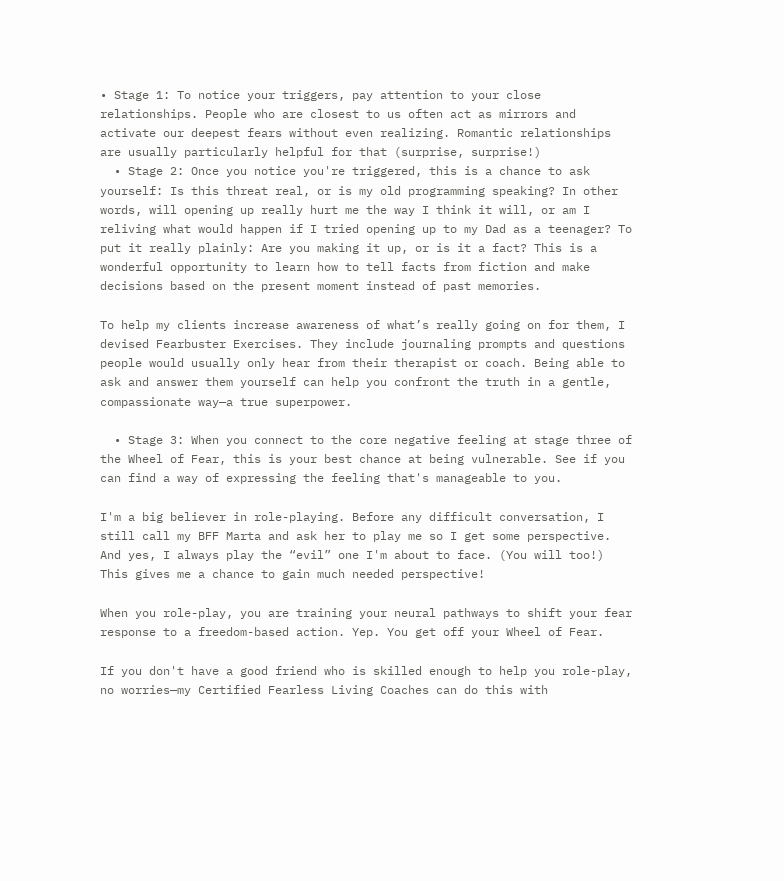• Stage 1: To notice your triggers, pay attention to your close relationships. People who are closest to us often act as mirrors and activate our deepest fears without even realizing. Romantic relationships are usually particularly helpful for that (surprise, surprise!)
  • Stage 2: Once you notice you're triggered, this is a chance to ask yourself: Is this threat real, or is my old programming speaking? In other words, will opening up really hurt me the way I think it will, or am I reliving what would happen if I tried opening up to my Dad as a teenager? To put it really plainly: Are you making it up, or is it a fact? This is a wonderful opportunity to learn how to tell facts from fiction and make decisions based on the present moment instead of past memories.

To help my clients increase awareness of what’s really going on for them, I devised Fearbuster Exercises. They include journaling prompts and questions people would usually only hear from their therapist or coach. Being able to ask and answer them yourself can help you confront the truth in a gentle, compassionate way—a true superpower.

  • Stage 3: When you connect to the core negative feeling at stage three of the Wheel of Fear, this is your best chance at being vulnerable. See if you can find a way of expressing the feeling that's manageable to you.

I'm a big believer in role-playing. Before any difficult conversation, I still call my BFF Marta and ask her to play me so I get some perspective. And yes, I always play the “evil” one I'm about to face. (You will too!) This gives me a chance to gain much needed perspective!

When you role-play, you are training your neural pathways to shift your fear response to a freedom-based action. Yep. You get off your Wheel of Fear.

If you don't have a good friend who is skilled enough to help you role-play, no worries—my Certified Fearless Living Coaches can do this with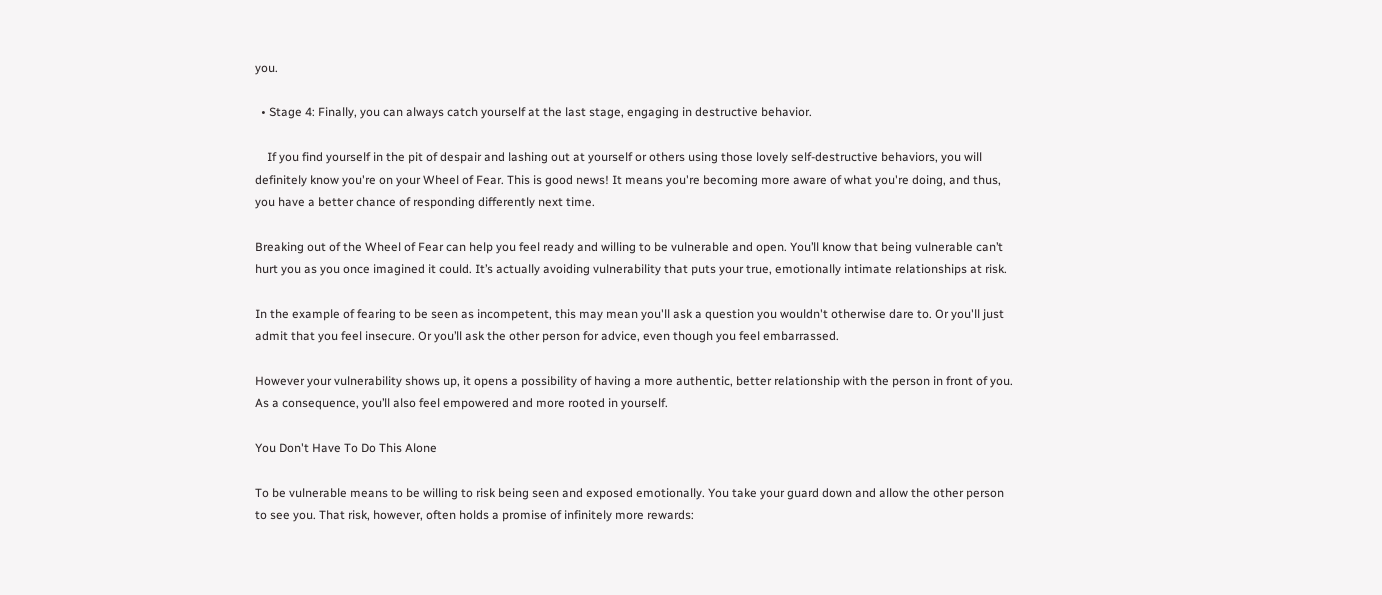you.

  • Stage 4: Finally, you can always catch yourself at the last stage, engaging in destructive behavior.

    If you find yourself in the pit of despair and lashing out at yourself or others using those lovely self-destructive behaviors, you will definitely know you're on your Wheel of Fear. This is good news! It means you're becoming more aware of what you're doing, and thus, you have a better chance of responding differently next time.

Breaking out of the Wheel of Fear can help you feel ready and willing to be vulnerable and open. You’ll know that being vulnerable can’t hurt you as you once imagined it could. It’s actually avoiding vulnerability that puts your true, emotionally intimate relationships at risk.

In the example of fearing to be seen as incompetent, this may mean you'll ask a question you wouldn't otherwise dare to. Or you'll just admit that you feel insecure. Or you’ll ask the other person for advice, even though you feel embarrassed.

However your vulnerability shows up, it opens a possibility of having a more authentic, better relationship with the person in front of you. As a consequence, you’ll also feel empowered and more rooted in yourself.

You Don't Have To Do This Alone

To be vulnerable means to be willing to risk being seen and exposed emotionally. You take your guard down and allow the other person to see you. That risk, however, often holds a promise of infinitely more rewards: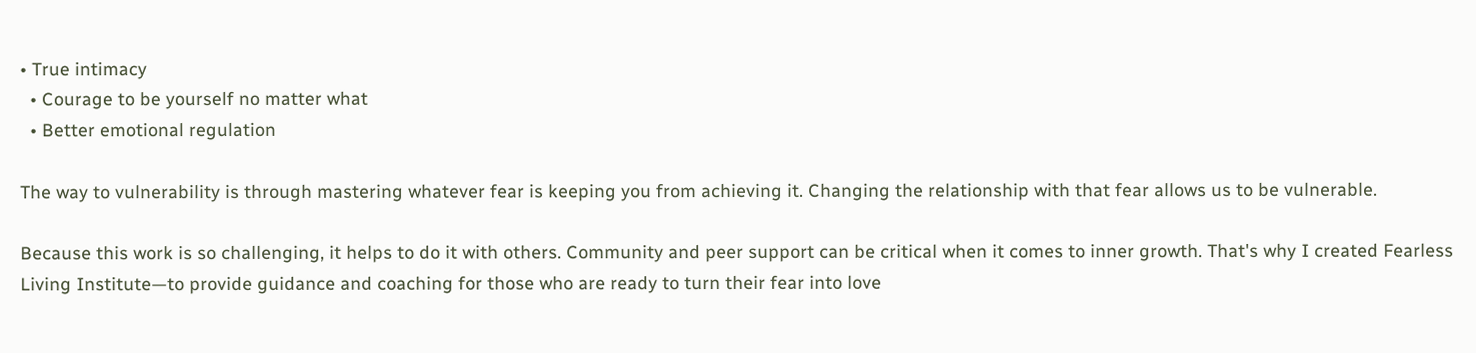• True intimacy
  • Courage to be yourself no matter what
  • Better emotional regulation

The way to vulnerability is through mastering whatever fear is keeping you from achieving it. Changing the relationship with that fear allows us to be vulnerable.

Because this work is so challenging, it helps to do it with others. Community and peer support can be critical when it comes to inner growth. That's why I created Fearless Living Institute—to provide guidance and coaching for those who are ready to turn their fear into love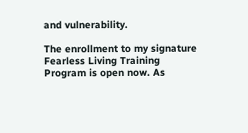and vulnerability.

The enrollment to my signature Fearless Living Training Program is open now. As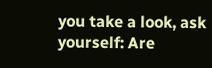you take a look, ask yourself: Are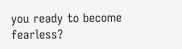you ready to become fearless?